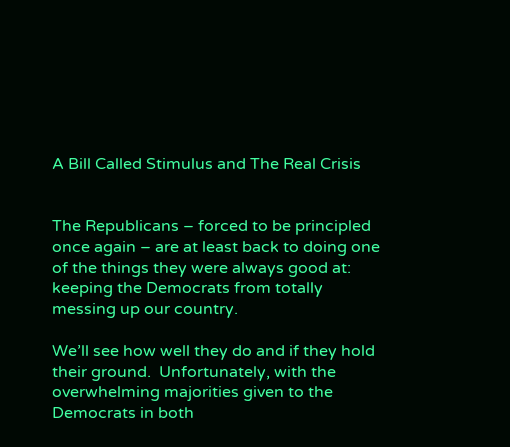A Bill Called Stimulus and The Real Crisis


The Republicans – forced to be principled once again – are at least back to doing one of the things they were always good at: keeping the Democrats from totally messing up our country.

We’ll see how well they do and if they hold their ground.  Unfortunately, with the overwhelming majorities given to the Democrats in both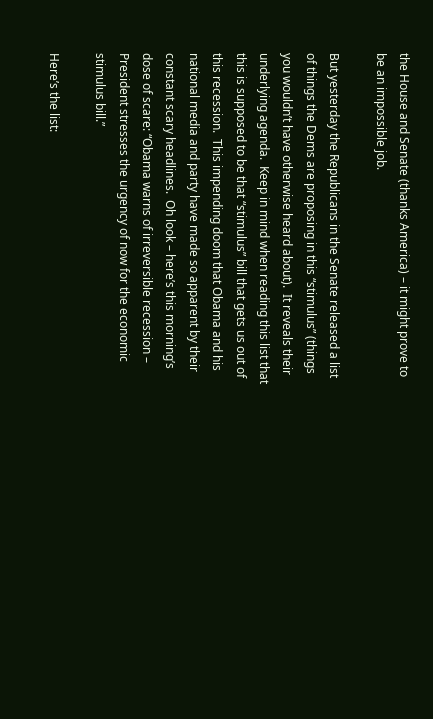the House and Senate (thanks America) – it might prove to be an impossible job.

But yesterday the Republicans in the Senate released a list of things the Dems are proposing in this “stimulus” (things you wouldn’t have otherwise heard about).  It reveals their underlying agenda.  Keep in mind when reading this list that this is supposed to be that “stimulus” bill that gets us out of this recession.  This impending doom that Obama and his national media and party have made so apparent by their constant scary headlines.  Oh look – here’s this morning’s dose of scare: “Obama warns of irreversible recession – President stresses the urgency of now for the economic stimulus bill.”

Here’s the list: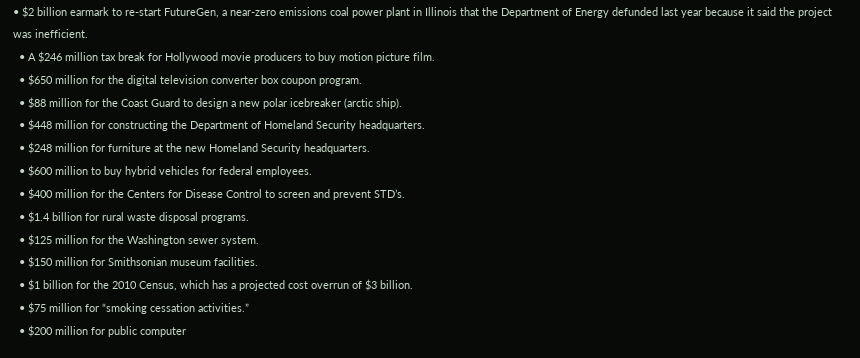• $2 billion earmark to re-start FutureGen, a near-zero emissions coal power plant in Illinois that the Department of Energy defunded last year because it said the project was inefficient.
  • A $246 million tax break for Hollywood movie producers to buy motion picture film.
  • $650 million for the digital television converter box coupon program.
  • $88 million for the Coast Guard to design a new polar icebreaker (arctic ship).
  • $448 million for constructing the Department of Homeland Security headquarters.
  • $248 million for furniture at the new Homeland Security headquarters.
  • $600 million to buy hybrid vehicles for federal employees.
  • $400 million for the Centers for Disease Control to screen and prevent STD’s.
  • $1.4 billion for rural waste disposal programs.
  • $125 million for the Washington sewer system.
  • $150 million for Smithsonian museum facilities.
  • $1 billion for the 2010 Census, which has a projected cost overrun of $3 billion.
  • $75 million for “smoking cessation activities.”
  • $200 million for public computer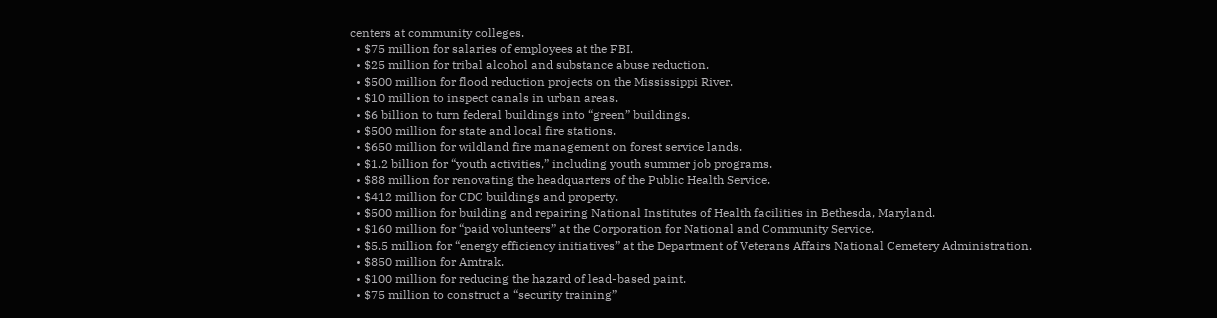centers at community colleges.
  • $75 million for salaries of employees at the FBI.
  • $25 million for tribal alcohol and substance abuse reduction.
  • $500 million for flood reduction projects on the Mississippi River.
  • $10 million to inspect canals in urban areas.
  • $6 billion to turn federal buildings into “green” buildings.
  • $500 million for state and local fire stations.
  • $650 million for wildland fire management on forest service lands.
  • $1.2 billion for “youth activities,” including youth summer job programs.
  • $88 million for renovating the headquarters of the Public Health Service.
  • $412 million for CDC buildings and property.
  • $500 million for building and repairing National Institutes of Health facilities in Bethesda, Maryland.
  • $160 million for “paid volunteers” at the Corporation for National and Community Service.
  • $5.5 million for “energy efficiency initiatives” at the Department of Veterans Affairs National Cemetery Administration.
  • $850 million for Amtrak.
  • $100 million for reducing the hazard of lead-based paint.
  • $75 million to construct a “security training”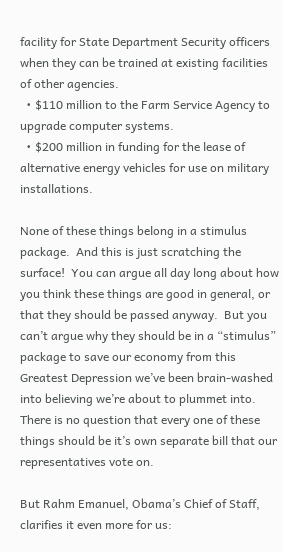facility for State Department Security officers when they can be trained at existing facilities of other agencies.
  • $110 million to the Farm Service Agency to upgrade computer systems.
  • $200 million in funding for the lease of alternative energy vehicles for use on military installations.

None of these things belong in a stimulus package.  And this is just scratching the surface!  You can argue all day long about how you think these things are good in general, or that they should be passed anyway.  But you can’t argue why they should be in a “stimulus” package to save our economy from this Greatest Depression we’ve been brain-washed into believing we’re about to plummet into. There is no question that every one of these things should be it’s own separate bill that our representatives vote on.

But Rahm Emanuel, Obama’s Chief of Staff, clarifies it even more for us: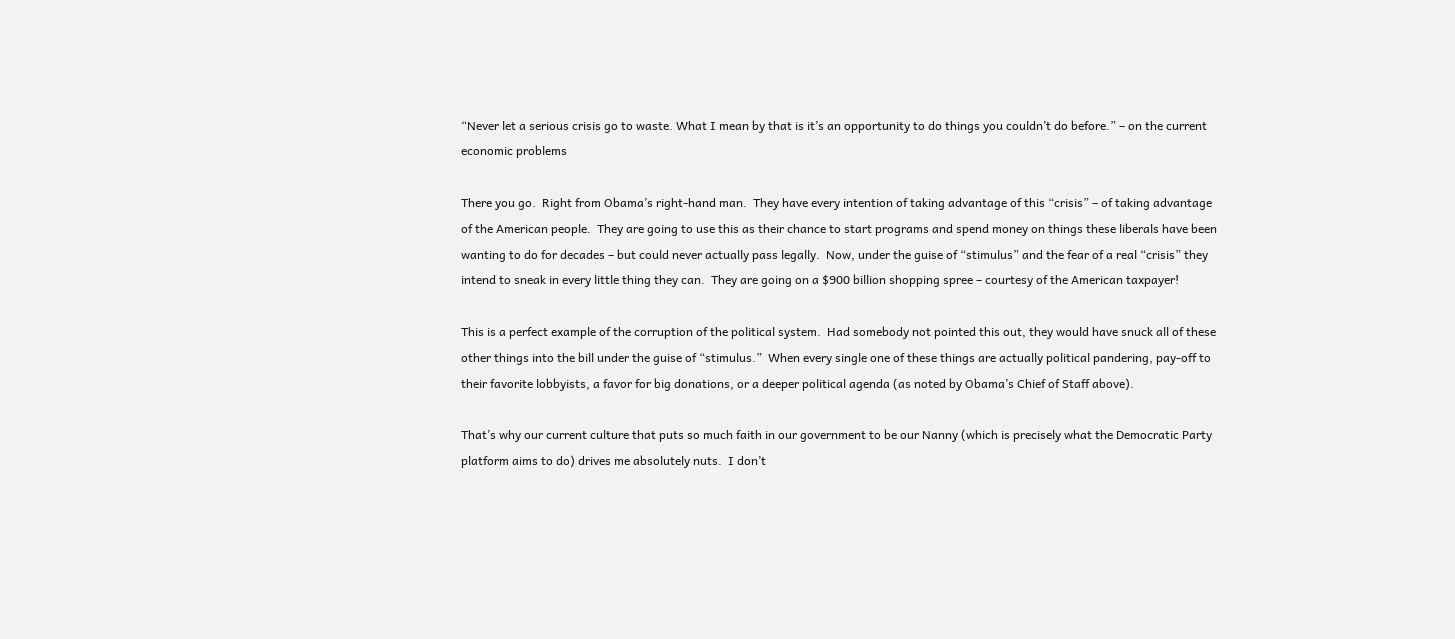“Never let a serious crisis go to waste. What I mean by that is it’s an opportunity to do things you couldn’t do before.” – on the current economic problems

There you go.  Right from Obama’s right-hand man.  They have every intention of taking advantage of this “crisis” – of taking advantage of the American people.  They are going to use this as their chance to start programs and spend money on things these liberals have been wanting to do for decades – but could never actually pass legally.  Now, under the guise of “stimulus” and the fear of a real “crisis” they intend to sneak in every little thing they can.  They are going on a $900 billion shopping spree – courtesy of the American taxpayer!

This is a perfect example of the corruption of the political system.  Had somebody not pointed this out, they would have snuck all of these other things into the bill under the guise of “stimulus.”  When every single one of these things are actually political pandering, pay-off to their favorite lobbyists, a favor for big donations, or a deeper political agenda (as noted by Obama’s Chief of Staff above).

That’s why our current culture that puts so much faith in our government to be our Nanny (which is precisely what the Democratic Party platform aims to do) drives me absolutely nuts.  I don’t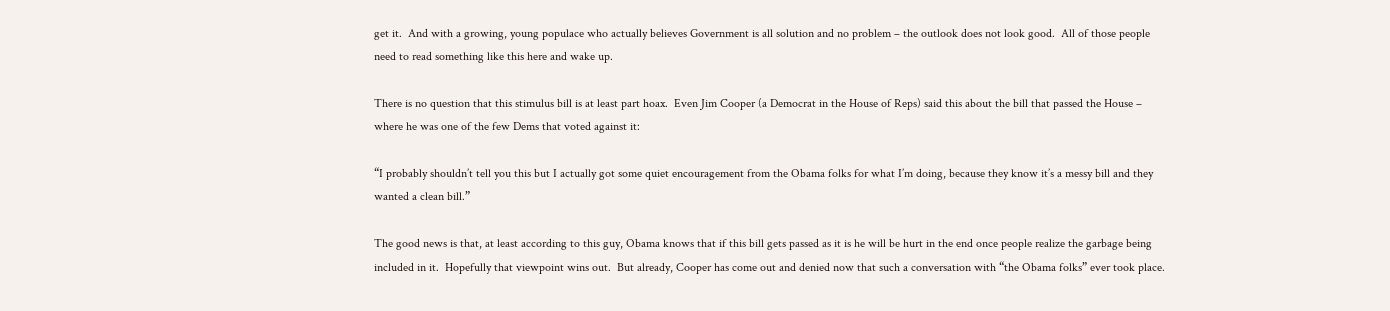get it.  And with a growing, young populace who actually believes Government is all solution and no problem – the outlook does not look good.  All of those people need to read something like this here and wake up.

There is no question that this stimulus bill is at least part hoax.  Even Jim Cooper (a Democrat in the House of Reps) said this about the bill that passed the House – where he was one of the few Dems that voted against it:

“I probably shouldn’t tell you this but I actually got some quiet encouragement from the Obama folks for what I’m doing, because they know it’s a messy bill and they wanted a clean bill.”

The good news is that, at least according to this guy, Obama knows that if this bill gets passed as it is he will be hurt in the end once people realize the garbage being included in it.  Hopefully that viewpoint wins out.  But already, Cooper has come out and denied now that such a conversation with “the Obama folks” ever took place.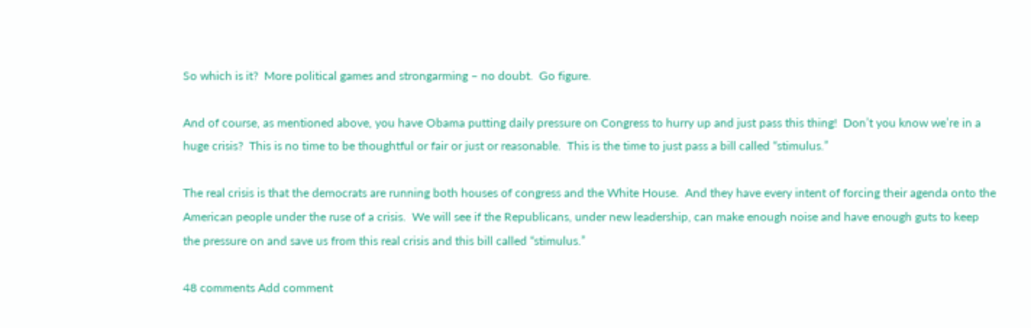So which is it?  More political games and strongarming – no doubt.  Go figure.

And of course, as mentioned above, you have Obama putting daily pressure on Congress to hurry up and just pass this thing!  Don’t you know we’re in a huge crisis?  This is no time to be thoughtful or fair or just or reasonable.  This is the time to just pass a bill called “stimulus.”

The real crisis is that the democrats are running both houses of congress and the White House.  And they have every intent of forcing their agenda onto the American people under the ruse of a crisis.  We will see if the Republicans, under new leadership, can make enough noise and have enough guts to keep the pressure on and save us from this real crisis and this bill called “stimulus.”

48 comments Add comment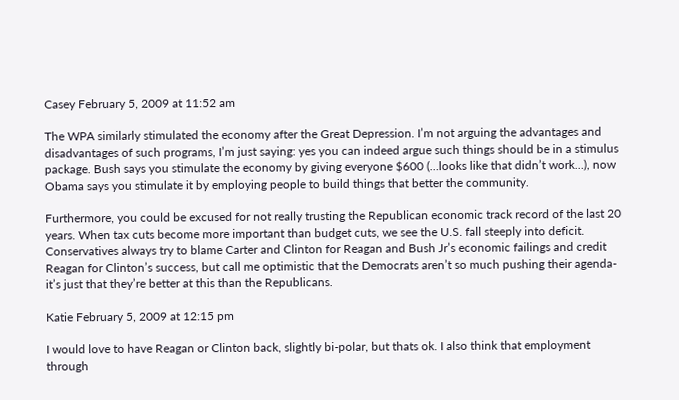Casey February 5, 2009 at 11:52 am

The WPA similarly stimulated the economy after the Great Depression. I’m not arguing the advantages and disadvantages of such programs, I’m just saying: yes you can indeed argue such things should be in a stimulus package. Bush says you stimulate the economy by giving everyone $600 (…looks like that didn’t work…), now Obama says you stimulate it by employing people to build things that better the community.

Furthermore, you could be excused for not really trusting the Republican economic track record of the last 20 years. When tax cuts become more important than budget cuts, we see the U.S. fall steeply into deficit. Conservatives always try to blame Carter and Clinton for Reagan and Bush Jr’s economic failings and credit Reagan for Clinton’s success, but call me optimistic that the Democrats aren’t so much pushing their agenda- it’s just that they’re better at this than the Republicans.

Katie February 5, 2009 at 12:15 pm

I would love to have Reagan or Clinton back, slightly bi-polar, but thats ok. I also think that employment through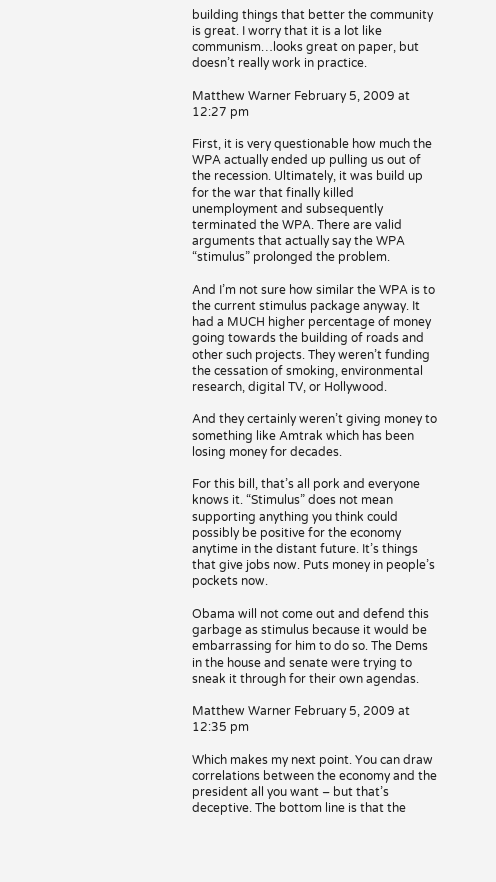building things that better the community is great. I worry that it is a lot like communism…looks great on paper, but doesn’t really work in practice.

Matthew Warner February 5, 2009 at 12:27 pm

First, it is very questionable how much the WPA actually ended up pulling us out of the recession. Ultimately, it was build up for the war that finally killed unemployment and subsequently terminated the WPA. There are valid arguments that actually say the WPA “stimulus” prolonged the problem.

And I’m not sure how similar the WPA is to the current stimulus package anyway. It had a MUCH higher percentage of money going towards the building of roads and other such projects. They weren’t funding the cessation of smoking, environmental research, digital TV, or Hollywood.

And they certainly weren’t giving money to something like Amtrak which has been losing money for decades.

For this bill, that’s all pork and everyone knows it. “Stimulus” does not mean supporting anything you think could possibly be positive for the economy anytime in the distant future. It’s things that give jobs now. Puts money in people’s pockets now.

Obama will not come out and defend this garbage as stimulus because it would be embarrassing for him to do so. The Dems in the house and senate were trying to sneak it through for their own agendas.

Matthew Warner February 5, 2009 at 12:35 pm

Which makes my next point. You can draw correlations between the economy and the president all you want – but that’s deceptive. The bottom line is that the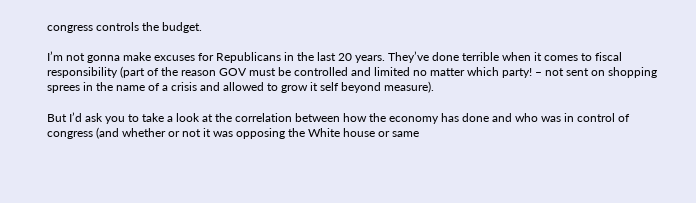congress controls the budget.

I’m not gonna make excuses for Republicans in the last 20 years. They’ve done terrible when it comes to fiscal responsibility (part of the reason GOV must be controlled and limited no matter which party! – not sent on shopping sprees in the name of a crisis and allowed to grow it self beyond measure).

But I’d ask you to take a look at the correlation between how the economy has done and who was in control of congress (and whether or not it was opposing the White house or same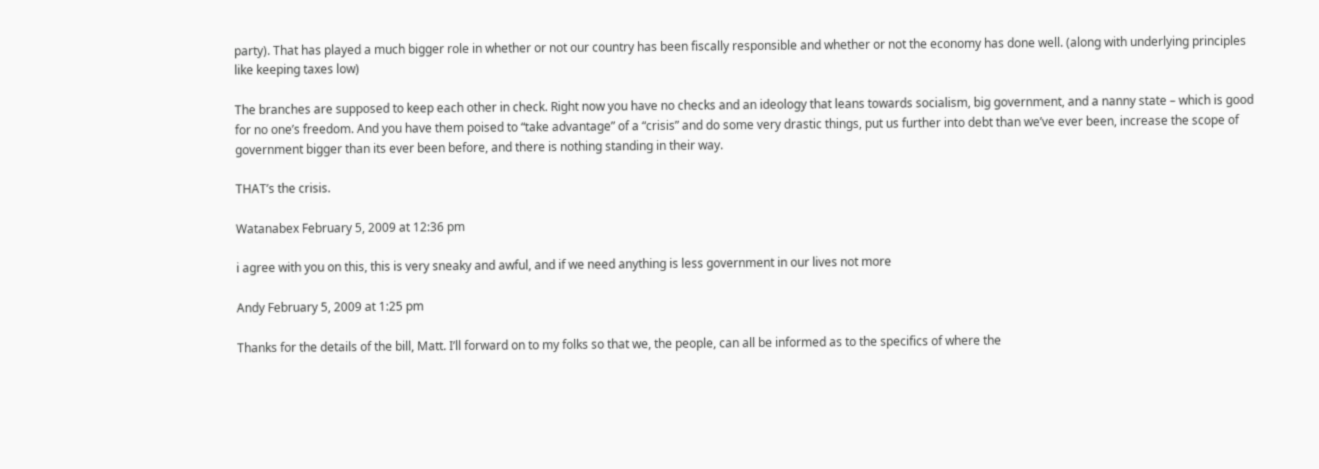party). That has played a much bigger role in whether or not our country has been fiscally responsible and whether or not the economy has done well. (along with underlying principles like keeping taxes low)

The branches are supposed to keep each other in check. Right now you have no checks and an ideology that leans towards socialism, big government, and a nanny state – which is good for no one’s freedom. And you have them poised to “take advantage” of a “crisis” and do some very drastic things, put us further into debt than we’ve ever been, increase the scope of government bigger than its ever been before, and there is nothing standing in their way.

THAT’s the crisis.

Watanabex February 5, 2009 at 12:36 pm

i agree with you on this, this is very sneaky and awful, and if we need anything is less government in our lives not more

Andy February 5, 2009 at 1:25 pm

Thanks for the details of the bill, Matt. I’ll forward on to my folks so that we, the people, can all be informed as to the specifics of where the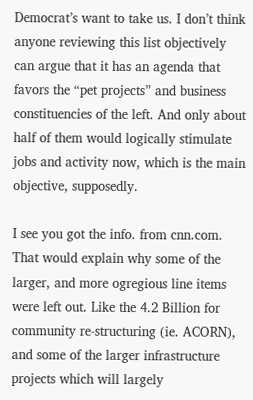Democrat’s want to take us. I don’t think anyone reviewing this list objectively can argue that it has an agenda that favors the “pet projects” and business constituencies of the left. And only about half of them would logically stimulate jobs and activity now, which is the main objective, supposedly.

I see you got the info. from cnn.com. That would explain why some of the larger, and more ogregious line items were left out. Like the 4.2 Billion for community re-structuring (ie. ACORN), and some of the larger infrastructure projects which will largely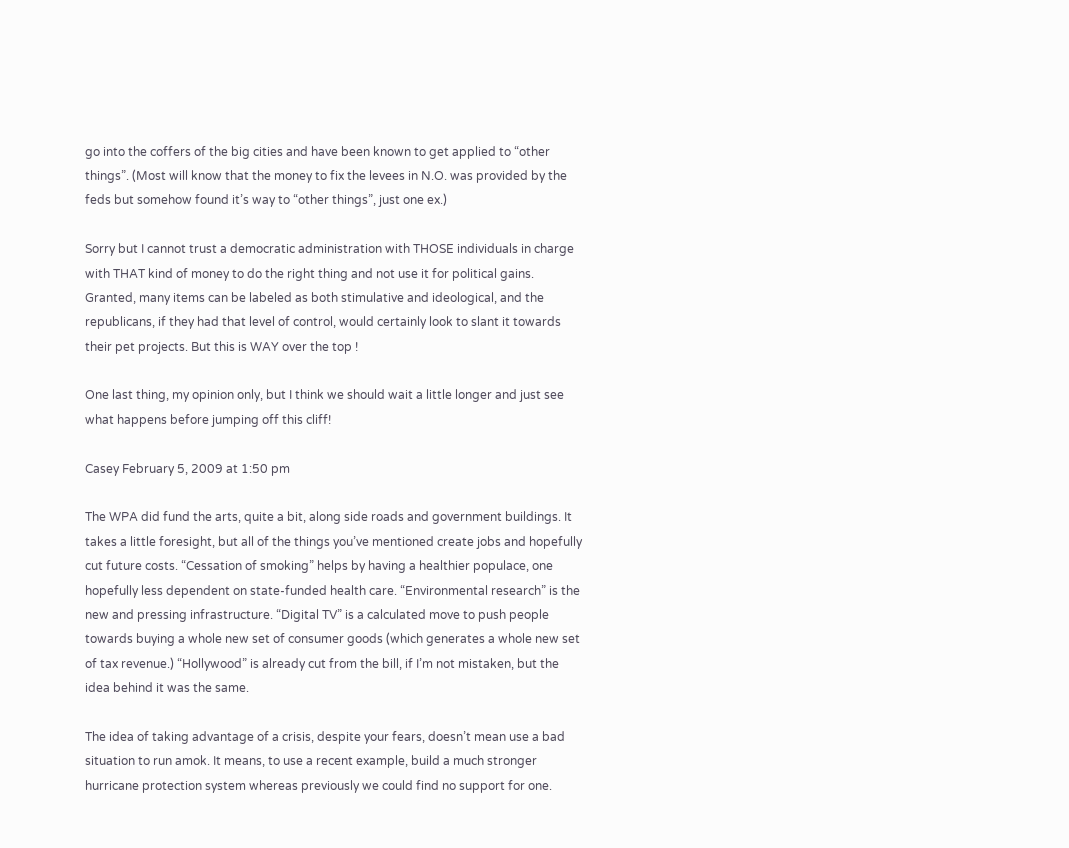go into the coffers of the big cities and have been known to get applied to “other things”. (Most will know that the money to fix the levees in N.O. was provided by the feds but somehow found it’s way to “other things”, just one ex.)

Sorry but I cannot trust a democratic administration with THOSE individuals in charge with THAT kind of money to do the right thing and not use it for political gains. Granted, many items can be labeled as both stimulative and ideological, and the republicans, if they had that level of control, would certainly look to slant it towards their pet projects. But this is WAY over the top !

One last thing, my opinion only, but I think we should wait a little longer and just see what happens before jumping off this cliff!

Casey February 5, 2009 at 1:50 pm

The WPA did fund the arts, quite a bit, along side roads and government buildings. It takes a little foresight, but all of the things you’ve mentioned create jobs and hopefully cut future costs. “Cessation of smoking” helps by having a healthier populace, one hopefully less dependent on state-funded health care. “Environmental research” is the new and pressing infrastructure. “Digital TV” is a calculated move to push people towards buying a whole new set of consumer goods (which generates a whole new set of tax revenue.) “Hollywood” is already cut from the bill, if I’m not mistaken, but the idea behind it was the same.

The idea of taking advantage of a crisis, despite your fears, doesn’t mean use a bad situation to run amok. It means, to use a recent example, build a much stronger hurricane protection system whereas previously we could find no support for one.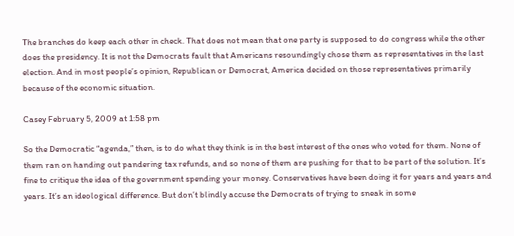The branches do keep each other in check. That does not mean that one party is supposed to do congress while the other does the presidency. It is not the Democrats fault that Americans resoundingly chose them as representatives in the last election. And in most people’s opinion, Republican or Democrat, America decided on those representatives primarily because of the economic situation.

Casey February 5, 2009 at 1:58 pm

So the Democratic “agenda,” then, is to do what they think is in the best interest of the ones who voted for them. None of them ran on handing out pandering tax refunds, and so none of them are pushing for that to be part of the solution. It’s fine to critique the idea of the government spending your money. Conservatives have been doing it for years and years and years. It’s an ideological difference. But don’t blindly accuse the Democrats of trying to sneak in some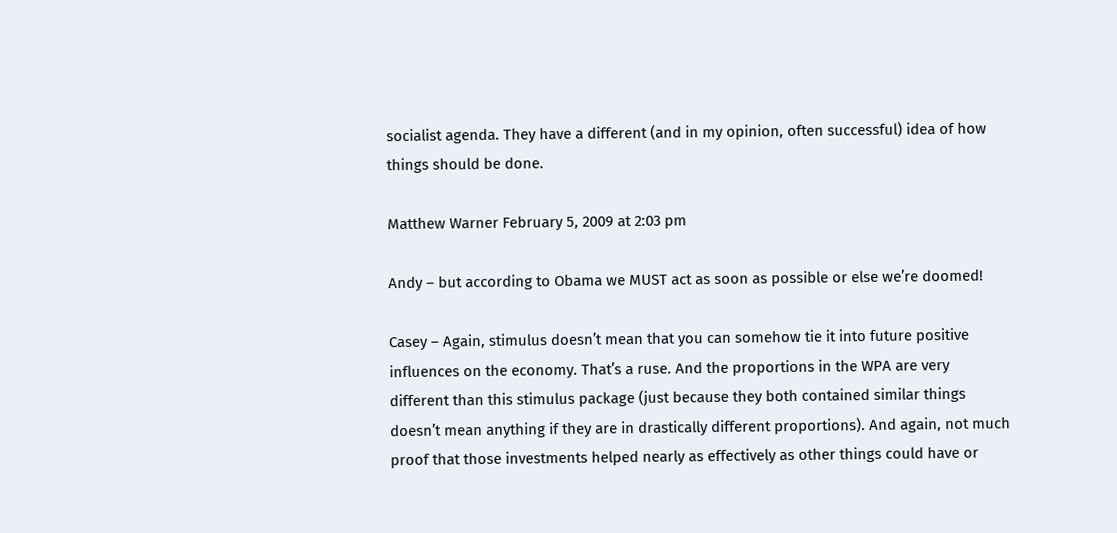socialist agenda. They have a different (and in my opinion, often successful) idea of how things should be done.

Matthew Warner February 5, 2009 at 2:03 pm

Andy – but according to Obama we MUST act as soon as possible or else we’re doomed!

Casey – Again, stimulus doesn’t mean that you can somehow tie it into future positive influences on the economy. That’s a ruse. And the proportions in the WPA are very different than this stimulus package (just because they both contained similar things doesn’t mean anything if they are in drastically different proportions). And again, not much proof that those investments helped nearly as effectively as other things could have or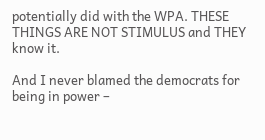potentially did with the WPA. THESE THINGS ARE NOT STIMULUS and THEY know it.

And I never blamed the democrats for being in power –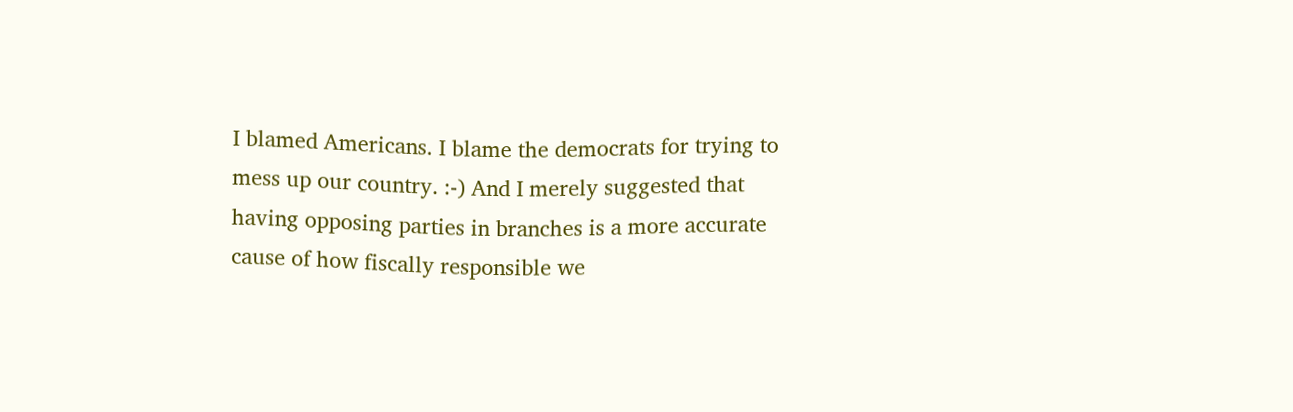I blamed Americans. I blame the democrats for trying to mess up our country. :-) And I merely suggested that having opposing parties in branches is a more accurate cause of how fiscally responsible we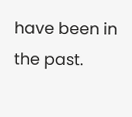have been in the past.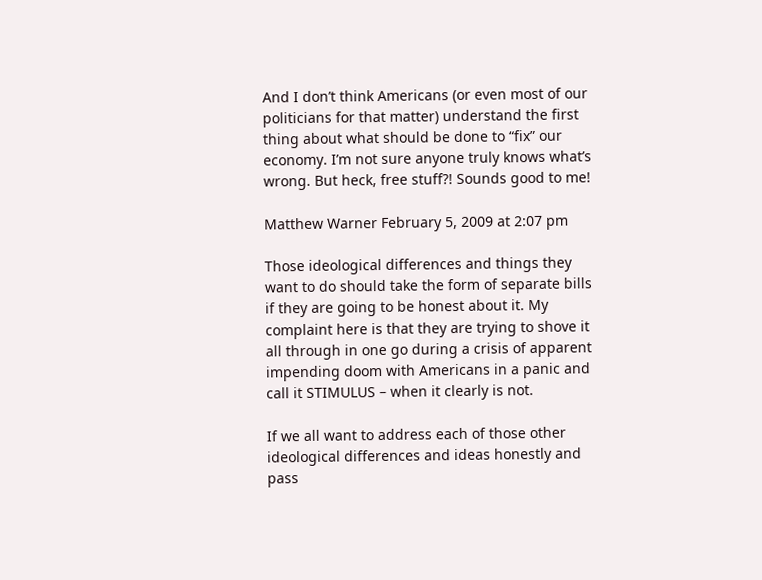And I don’t think Americans (or even most of our politicians for that matter) understand the first thing about what should be done to “fix” our economy. I’m not sure anyone truly knows what’s wrong. But heck, free stuff?! Sounds good to me!

Matthew Warner February 5, 2009 at 2:07 pm

Those ideological differences and things they want to do should take the form of separate bills if they are going to be honest about it. My complaint here is that they are trying to shove it all through in one go during a crisis of apparent impending doom with Americans in a panic and call it STIMULUS – when it clearly is not.

If we all want to address each of those other ideological differences and ideas honestly and pass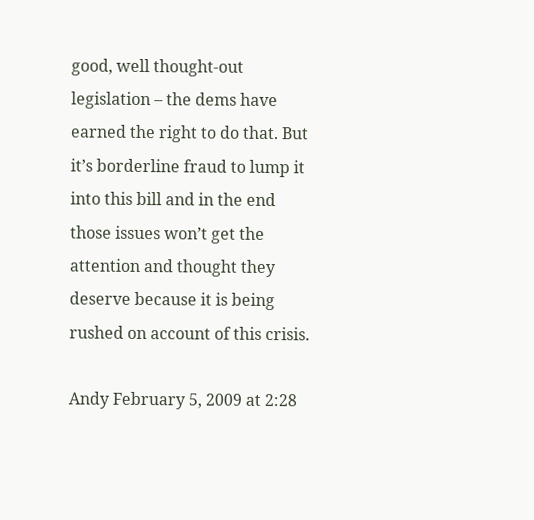good, well thought-out legislation – the dems have earned the right to do that. But it’s borderline fraud to lump it into this bill and in the end those issues won’t get the attention and thought they deserve because it is being rushed on account of this crisis.

Andy February 5, 2009 at 2:28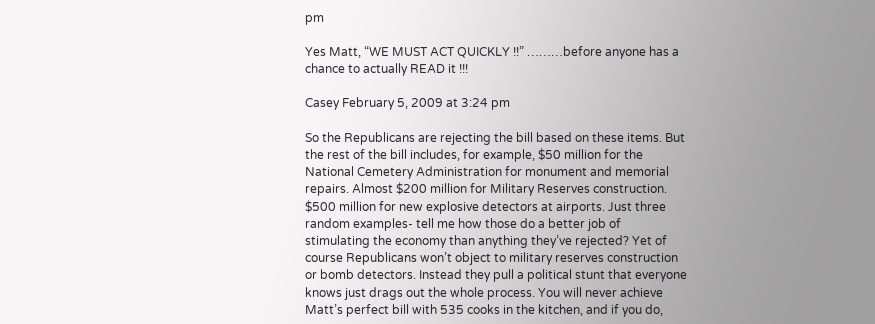pm

Yes Matt, “WE MUST ACT QUICKLY !!” ………before anyone has a chance to actually READ it !!!

Casey February 5, 2009 at 3:24 pm

So the Republicans are rejecting the bill based on these items. But the rest of the bill includes, for example, $50 million for the National Cemetery Administration for monument and memorial repairs. Almost $200 million for Military Reserves construction. $500 million for new explosive detectors at airports. Just three random examples- tell me how those do a better job of stimulating the economy than anything they’ve rejected? Yet of course Republicans won’t object to military reserves construction or bomb detectors. Instead they pull a political stunt that everyone knows just drags out the whole process. You will never achieve Matt’s perfect bill with 535 cooks in the kitchen, and if you do,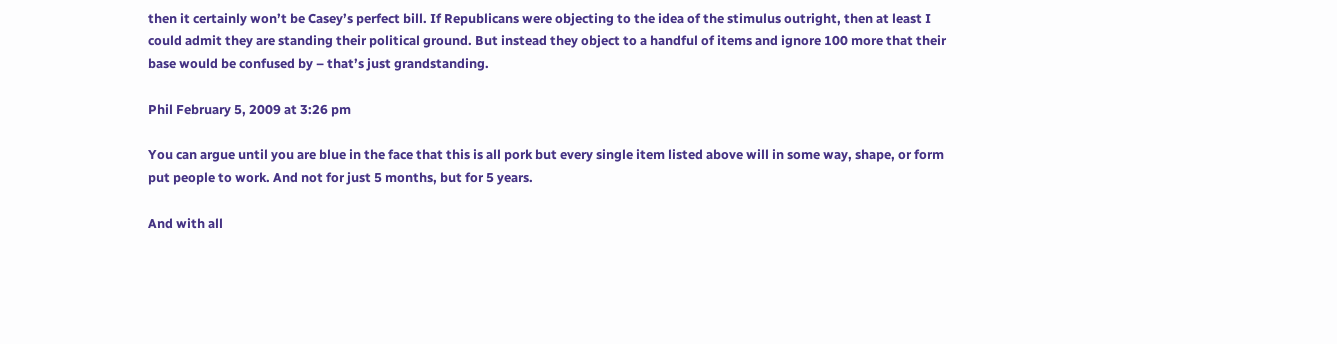then it certainly won’t be Casey’s perfect bill. If Republicans were objecting to the idea of the stimulus outright, then at least I could admit they are standing their political ground. But instead they object to a handful of items and ignore 100 more that their base would be confused by – that’s just grandstanding.

Phil February 5, 2009 at 3:26 pm

You can argue until you are blue in the face that this is all pork but every single item listed above will in some way, shape, or form put people to work. And not for just 5 months, but for 5 years.

And with all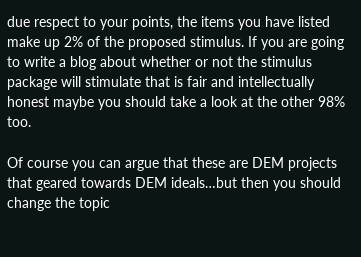due respect to your points, the items you have listed make up 2% of the proposed stimulus. If you are going to write a blog about whether or not the stimulus package will stimulate that is fair and intellectually honest maybe you should take a look at the other 98% too.

Of course you can argue that these are DEM projects that geared towards DEM ideals…but then you should change the topic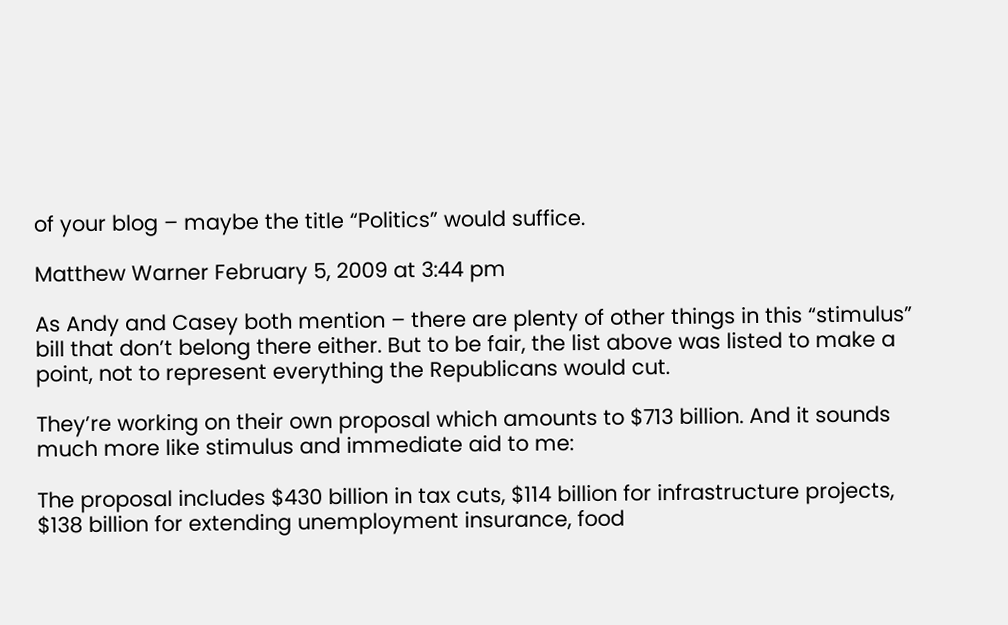of your blog – maybe the title “Politics” would suffice.

Matthew Warner February 5, 2009 at 3:44 pm

As Andy and Casey both mention – there are plenty of other things in this “stimulus” bill that don’t belong there either. But to be fair, the list above was listed to make a point, not to represent everything the Republicans would cut.

They’re working on their own proposal which amounts to $713 billion. And it sounds much more like stimulus and immediate aid to me:

The proposal includes $430 billion in tax cuts, $114 billion for infrastructure projects, $138 billion for extending unemployment insurance, food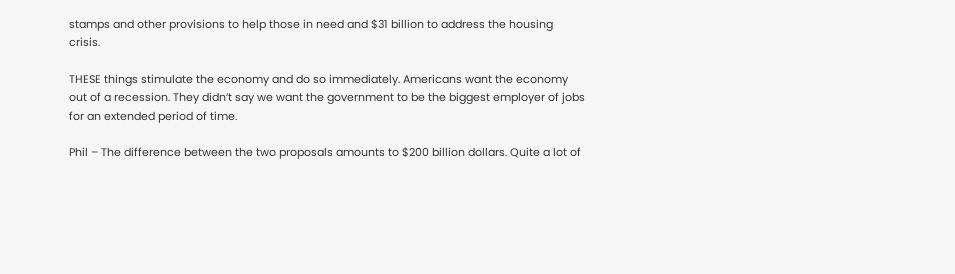stamps and other provisions to help those in need and $31 billion to address the housing crisis.

THESE things stimulate the economy and do so immediately. Americans want the economy out of a recession. They didn’t say we want the government to be the biggest employer of jobs for an extended period of time.

Phil – The difference between the two proposals amounts to $200 billion dollars. Quite a lot of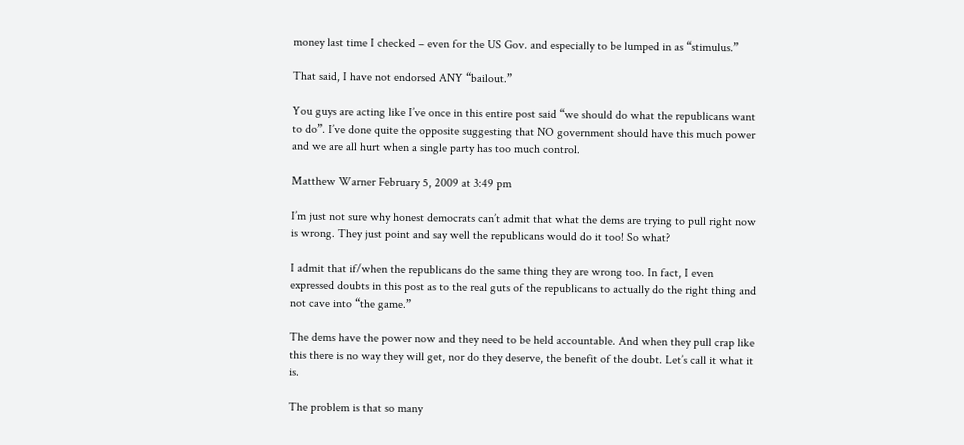money last time I checked – even for the US Gov. and especially to be lumped in as “stimulus.”

That said, I have not endorsed ANY “bailout.”

You guys are acting like I’ve once in this entire post said “we should do what the republicans want to do”. I’ve done quite the opposite suggesting that NO government should have this much power and we are all hurt when a single party has too much control.

Matthew Warner February 5, 2009 at 3:49 pm

I’m just not sure why honest democrats can’t admit that what the dems are trying to pull right now is wrong. They just point and say well the republicans would do it too! So what?

I admit that if/when the republicans do the same thing they are wrong too. In fact, I even expressed doubts in this post as to the real guts of the republicans to actually do the right thing and not cave into “the game.”

The dems have the power now and they need to be held accountable. And when they pull crap like this there is no way they will get, nor do they deserve, the benefit of the doubt. Let’s call it what it is.

The problem is that so many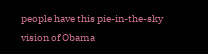people have this pie-in-the-sky vision of Obama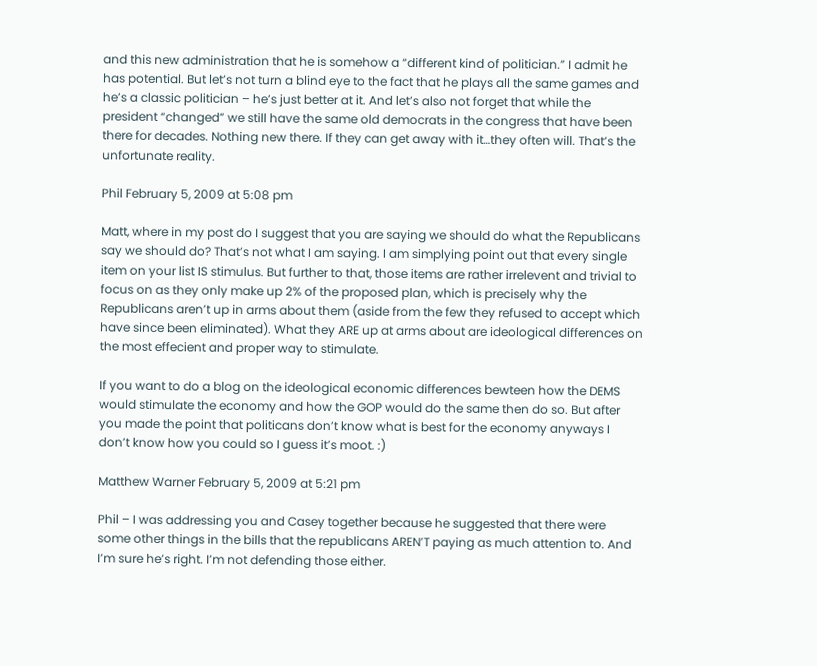and this new administration that he is somehow a “different kind of politician.” I admit he has potential. But let’s not turn a blind eye to the fact that he plays all the same games and he’s a classic politician – he’s just better at it. And let’s also not forget that while the president “changed” we still have the same old democrats in the congress that have been there for decades. Nothing new there. If they can get away with it…they often will. That’s the unfortunate reality.

Phil February 5, 2009 at 5:08 pm

Matt, where in my post do I suggest that you are saying we should do what the Republicans say we should do? That’s not what I am saying. I am simplying point out that every single item on your list IS stimulus. But further to that, those items are rather irrelevent and trivial to focus on as they only make up 2% of the proposed plan, which is precisely why the Republicans aren’t up in arms about them (aside from the few they refused to accept which have since been eliminated). What they ARE up at arms about are ideological differences on the most effecient and proper way to stimulate.

If you want to do a blog on the ideological economic differences bewteen how the DEMS would stimulate the economy and how the GOP would do the same then do so. But after you made the point that politicans don’t know what is best for the economy anyways I don’t know how you could so I guess it’s moot. :)

Matthew Warner February 5, 2009 at 5:21 pm

Phil – I was addressing you and Casey together because he suggested that there were some other things in the bills that the republicans AREN’T paying as much attention to. And I’m sure he’s right. I’m not defending those either.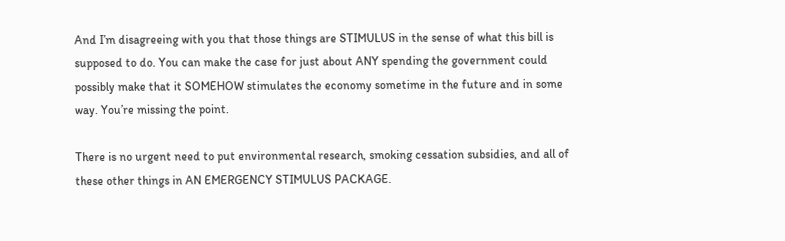And I’m disagreeing with you that those things are STIMULUS in the sense of what this bill is supposed to do. You can make the case for just about ANY spending the government could possibly make that it SOMEHOW stimulates the economy sometime in the future and in some way. You’re missing the point.

There is no urgent need to put environmental research, smoking cessation subsidies, and all of these other things in AN EMERGENCY STIMULUS PACKAGE.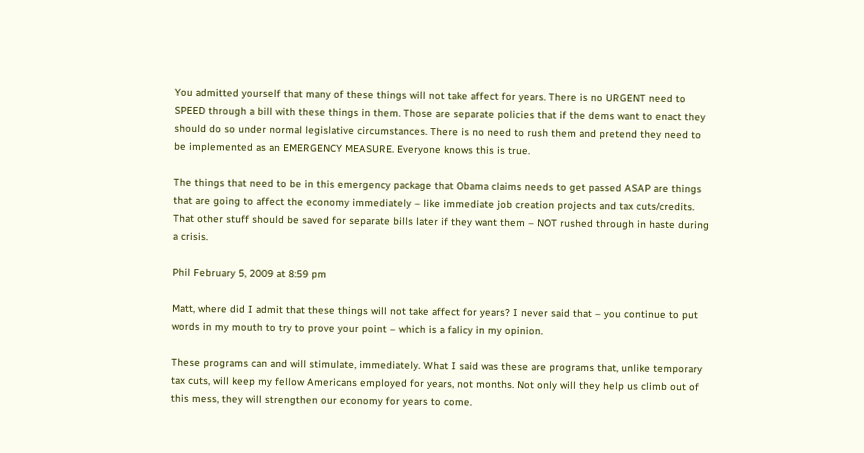You admitted yourself that many of these things will not take affect for years. There is no URGENT need to SPEED through a bill with these things in them. Those are separate policies that if the dems want to enact they should do so under normal legislative circumstances. There is no need to rush them and pretend they need to be implemented as an EMERGENCY MEASURE. Everyone knows this is true.

The things that need to be in this emergency package that Obama claims needs to get passed ASAP are things that are going to affect the economy immediately – like immediate job creation projects and tax cuts/credits. That other stuff should be saved for separate bills later if they want them – NOT rushed through in haste during a crisis.

Phil February 5, 2009 at 8:59 pm

Matt, where did I admit that these things will not take affect for years? I never said that – you continue to put words in my mouth to try to prove your point – which is a falicy in my opinion.

These programs can and will stimulate, immediately. What I said was these are programs that, unlike temporary tax cuts, will keep my fellow Americans employed for years, not months. Not only will they help us climb out of this mess, they will strengthen our economy for years to come.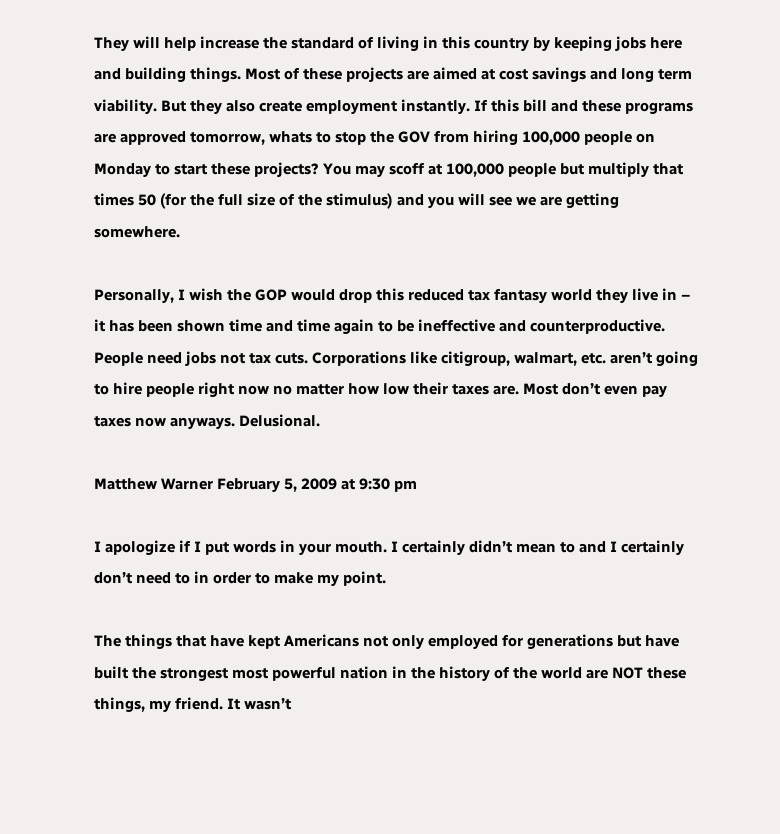They will help increase the standard of living in this country by keeping jobs here and building things. Most of these projects are aimed at cost savings and long term viability. But they also create employment instantly. If this bill and these programs are approved tomorrow, whats to stop the GOV from hiring 100,000 people on Monday to start these projects? You may scoff at 100,000 people but multiply that times 50 (for the full size of the stimulus) and you will see we are getting somewhere.

Personally, I wish the GOP would drop this reduced tax fantasy world they live in – it has been shown time and time again to be ineffective and counterproductive. People need jobs not tax cuts. Corporations like citigroup, walmart, etc. aren’t going to hire people right now no matter how low their taxes are. Most don’t even pay taxes now anyways. Delusional.

Matthew Warner February 5, 2009 at 9:30 pm

I apologize if I put words in your mouth. I certainly didn’t mean to and I certainly don’t need to in order to make my point.

The things that have kept Americans not only employed for generations but have built the strongest most powerful nation in the history of the world are NOT these things, my friend. It wasn’t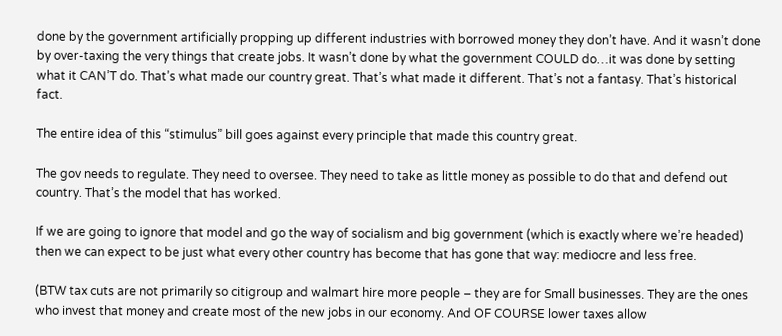done by the government artificially propping up different industries with borrowed money they don’t have. And it wasn’t done by over-taxing the very things that create jobs. It wasn’t done by what the government COULD do…it was done by setting what it CAN’T do. That’s what made our country great. That’s what made it different. That’s not a fantasy. That’s historical fact.

The entire idea of this “stimulus” bill goes against every principle that made this country great.

The gov needs to regulate. They need to oversee. They need to take as little money as possible to do that and defend out country. That’s the model that has worked.

If we are going to ignore that model and go the way of socialism and big government (which is exactly where we’re headed) then we can expect to be just what every other country has become that has gone that way: mediocre and less free.

(BTW tax cuts are not primarily so citigroup and walmart hire more people – they are for Small businesses. They are the ones who invest that money and create most of the new jobs in our economy. And OF COURSE lower taxes allow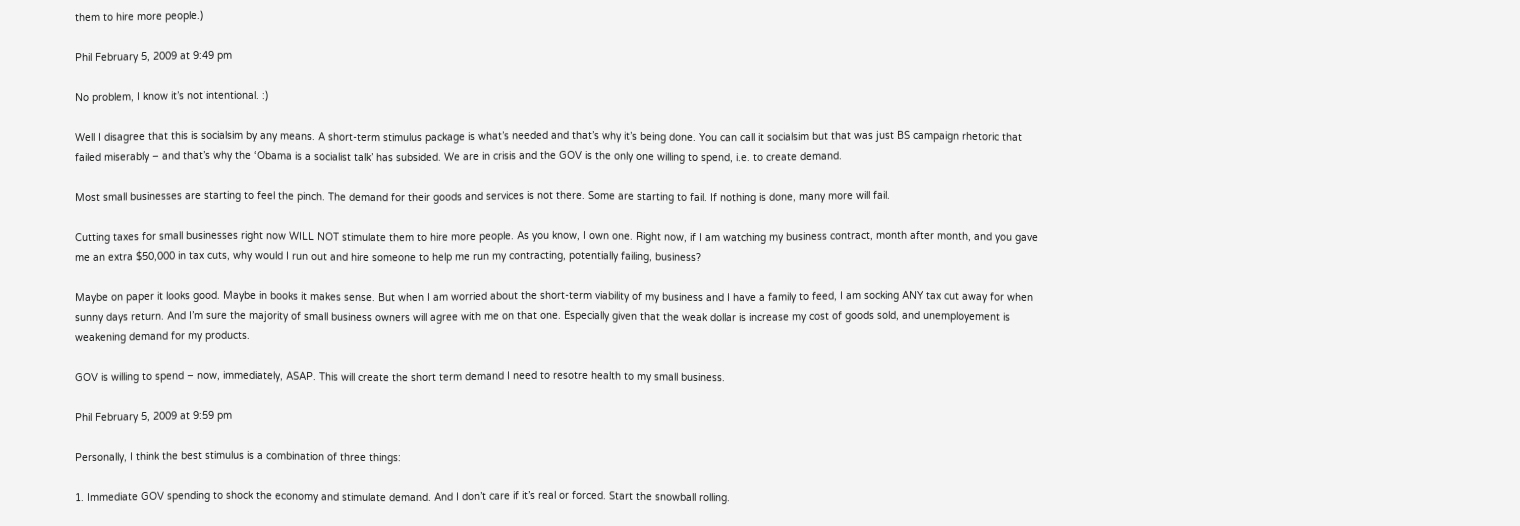them to hire more people.)

Phil February 5, 2009 at 9:49 pm

No problem, I know it’s not intentional. :)

Well I disagree that this is socialsim by any means. A short-term stimulus package is what’s needed and that’s why it’s being done. You can call it socialsim but that was just BS campaign rhetoric that failed miserably – and that’s why the ‘Obama is a socialist talk’ has subsided. We are in crisis and the GOV is the only one willing to spend, i.e. to create demand.

Most small businesses are starting to feel the pinch. The demand for their goods and services is not there. Some are starting to fail. If nothing is done, many more will fail.

Cutting taxes for small businesses right now WILL NOT stimulate them to hire more people. As you know, I own one. Right now, if I am watching my business contract, month after month, and you gave me an extra $50,000 in tax cuts, why would I run out and hire someone to help me run my contracting, potentially failing, business?

Maybe on paper it looks good. Maybe in books it makes sense. But when I am worried about the short-term viability of my business and I have a family to feed, I am socking ANY tax cut away for when sunny days return. And I’m sure the majority of small business owners will agree with me on that one. Especially given that the weak dollar is increase my cost of goods sold, and unemployement is weakening demand for my products.

GOV is willing to spend – now, immediately, ASAP. This will create the short term demand I need to resotre health to my small business.

Phil February 5, 2009 at 9:59 pm

Personally, I think the best stimulus is a combination of three things:

1. Immediate GOV spending to shock the economy and stimulate demand. And I don’t care if it’s real or forced. Start the snowball rolling.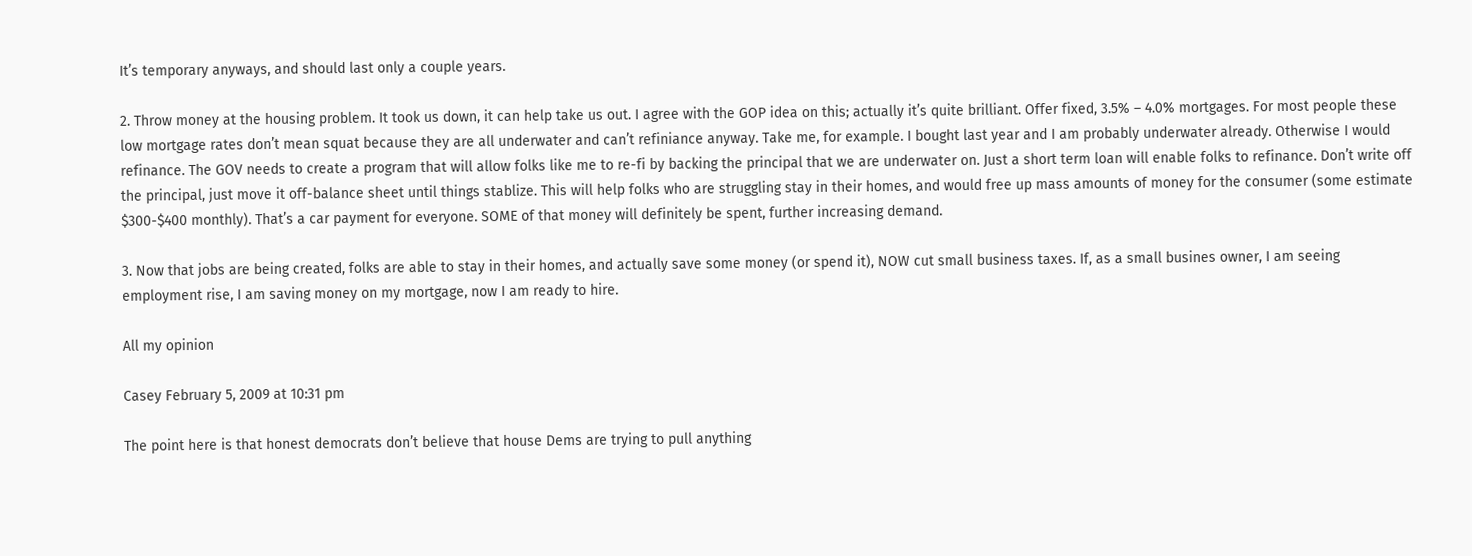It’s temporary anyways, and should last only a couple years.

2. Throw money at the housing problem. It took us down, it can help take us out. I agree with the GOP idea on this; actually it’s quite brilliant. Offer fixed, 3.5% – 4.0% mortgages. For most people these low mortgage rates don’t mean squat because they are all underwater and can’t refiniance anyway. Take me, for example. I bought last year and I am probably underwater already. Otherwise I would refinance. The GOV needs to create a program that will allow folks like me to re-fi by backing the principal that we are underwater on. Just a short term loan will enable folks to refinance. Don’t write off the principal, just move it off-balance sheet until things stablize. This will help folks who are struggling stay in their homes, and would free up mass amounts of money for the consumer (some estimate $300-$400 monthly). That’s a car payment for everyone. SOME of that money will definitely be spent, further increasing demand.

3. Now that jobs are being created, folks are able to stay in their homes, and actually save some money (or spend it), NOW cut small business taxes. If, as a small busines owner, I am seeing employment rise, I am saving money on my mortgage, now I am ready to hire.

All my opinion

Casey February 5, 2009 at 10:31 pm

The point here is that honest democrats don’t believe that house Dems are trying to pull anything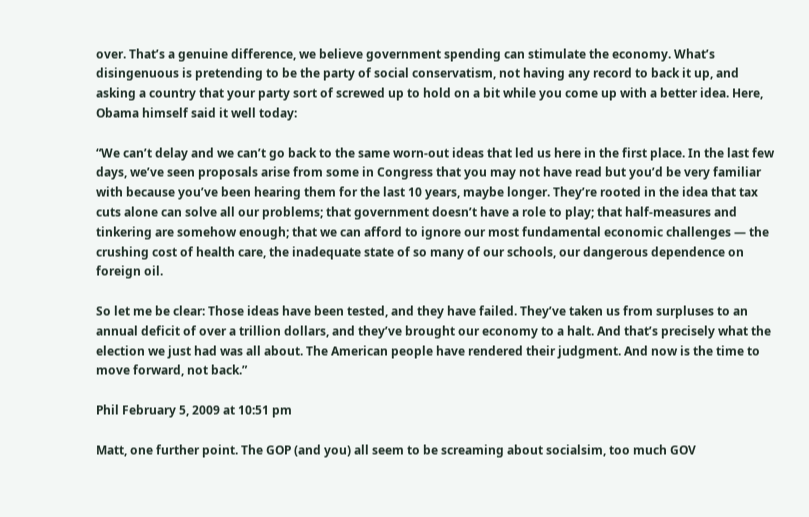over. That’s a genuine difference, we believe government spending can stimulate the economy. What’s disingenuous is pretending to be the party of social conservatism, not having any record to back it up, and asking a country that your party sort of screwed up to hold on a bit while you come up with a better idea. Here, Obama himself said it well today:

“We can’t delay and we can’t go back to the same worn-out ideas that led us here in the first place. In the last few days, we’ve seen proposals arise from some in Congress that you may not have read but you’d be very familiar with because you’ve been hearing them for the last 10 years, maybe longer. They’re rooted in the idea that tax cuts alone can solve all our problems; that government doesn’t have a role to play; that half-measures and tinkering are somehow enough; that we can afford to ignore our most fundamental economic challenges — the crushing cost of health care, the inadequate state of so many of our schools, our dangerous dependence on foreign oil.

So let me be clear: Those ideas have been tested, and they have failed. They’ve taken us from surpluses to an annual deficit of over a trillion dollars, and they’ve brought our economy to a halt. And that’s precisely what the election we just had was all about. The American people have rendered their judgment. And now is the time to move forward, not back.”

Phil February 5, 2009 at 10:51 pm

Matt, one further point. The GOP (and you) all seem to be screaming about socialsim, too much GOV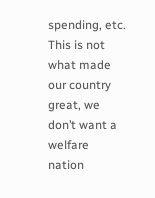spending, etc. This is not what made our country great, we don’t want a welfare nation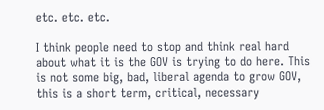etc. etc. etc.

I think people need to stop and think real hard about what it is the GOV is trying to do here. This is not some big, bad, liberal agenda to grow GOV, this is a short term, critical, necessary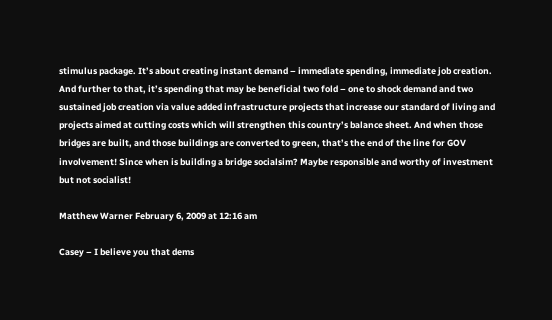stimulus package. It’s about creating instant demand – immediate spending, immediate job creation. And further to that, it’s spending that may be beneficial two fold – one to shock demand and two sustained job creation via value added infrastructure projects that increase our standard of living and projects aimed at cutting costs which will strengthen this country’s balance sheet. And when those bridges are built, and those buildings are converted to green, that’s the end of the line for GOV involvement! Since when is building a bridge socialsim? Maybe responsible and worthy of investment but not socialist!

Matthew Warner February 6, 2009 at 12:16 am

Casey – I believe you that dems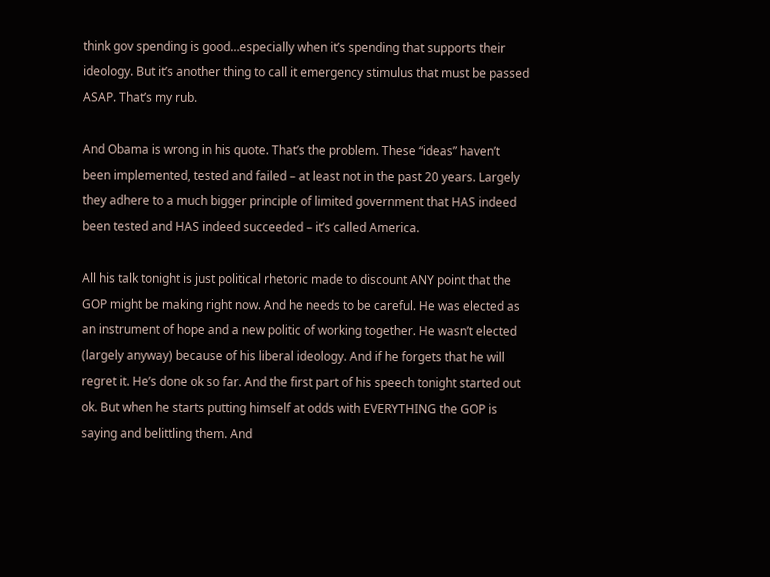think gov spending is good…especially when it’s spending that supports their ideology. But it’s another thing to call it emergency stimulus that must be passed ASAP. That’s my rub.

And Obama is wrong in his quote. That’s the problem. These “ideas” haven’t been implemented, tested and failed – at least not in the past 20 years. Largely they adhere to a much bigger principle of limited government that HAS indeed been tested and HAS indeed succeeded – it’s called America.

All his talk tonight is just political rhetoric made to discount ANY point that the GOP might be making right now. And he needs to be careful. He was elected as an instrument of hope and a new politic of working together. He wasn’t elected (largely anyway) because of his liberal ideology. And if he forgets that he will regret it. He’s done ok so far. And the first part of his speech tonight started out ok. But when he starts putting himself at odds with EVERYTHING the GOP is saying and belittling them. And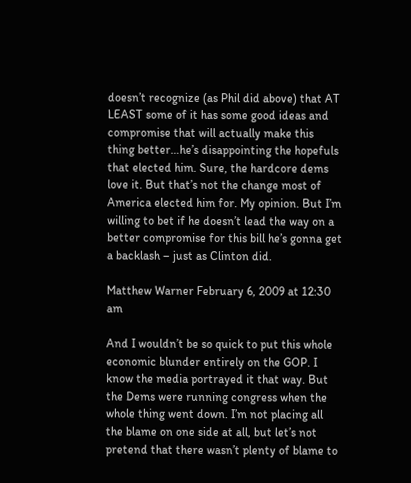doesn’t recognize (as Phil did above) that AT LEAST some of it has some good ideas and compromise that will actually make this thing better…he’s disappointing the hopefuls that elected him. Sure, the hardcore dems love it. But that’s not the change most of America elected him for. My opinion. But I’m willing to bet if he doesn’t lead the way on a better compromise for this bill he’s gonna get a backlash – just as Clinton did.

Matthew Warner February 6, 2009 at 12:30 am

And I wouldn’t be so quick to put this whole economic blunder entirely on the GOP. I know the media portrayed it that way. But the Dems were running congress when the whole thing went down. I’m not placing all the blame on one side at all, but let’s not pretend that there wasn’t plenty of blame to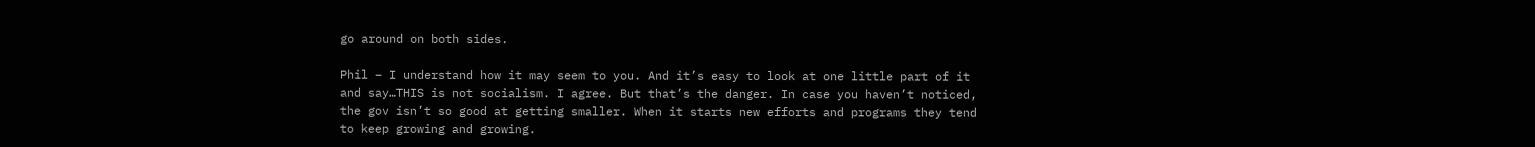go around on both sides.

Phil – I understand how it may seem to you. And it’s easy to look at one little part of it and say…THIS is not socialism. I agree. But that’s the danger. In case you haven’t noticed, the gov isn’t so good at getting smaller. When it starts new efforts and programs they tend to keep growing and growing.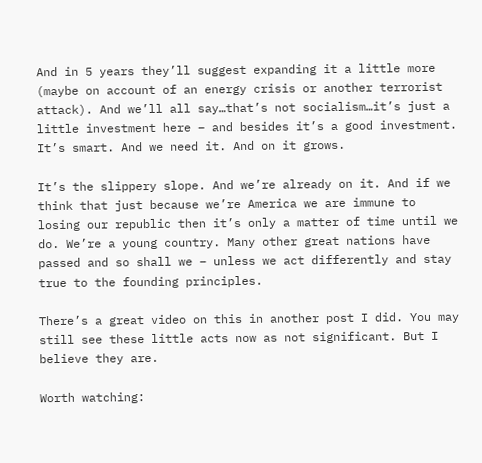And in 5 years they’ll suggest expanding it a little more (maybe on account of an energy crisis or another terrorist attack). And we’ll all say…that’s not socialism…it’s just a little investment here – and besides it’s a good investment. It’s smart. And we need it. And on it grows.

It’s the slippery slope. And we’re already on it. And if we think that just because we’re America we are immune to losing our republic then it’s only a matter of time until we do. We’re a young country. Many other great nations have passed and so shall we – unless we act differently and stay true to the founding principles.

There’s a great video on this in another post I did. You may still see these little acts now as not significant. But I believe they are.

Worth watching: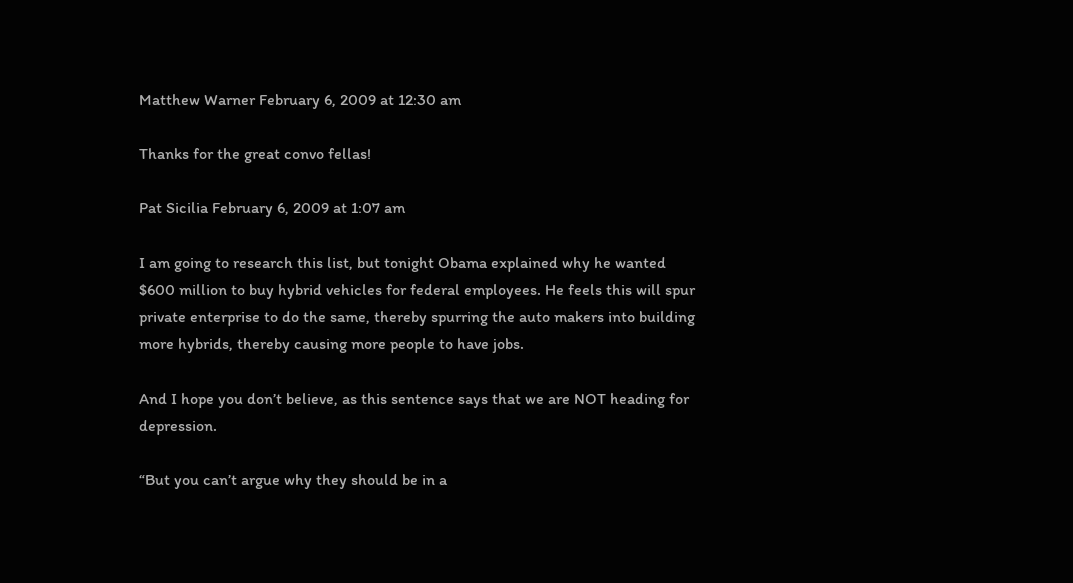Matthew Warner February 6, 2009 at 12:30 am

Thanks for the great convo fellas!

Pat Sicilia February 6, 2009 at 1:07 am

I am going to research this list, but tonight Obama explained why he wanted $600 million to buy hybrid vehicles for federal employees. He feels this will spur private enterprise to do the same, thereby spurring the auto makers into building more hybrids, thereby causing more people to have jobs.

And I hope you don’t believe, as this sentence says that we are NOT heading for depression.

“But you can’t argue why they should be in a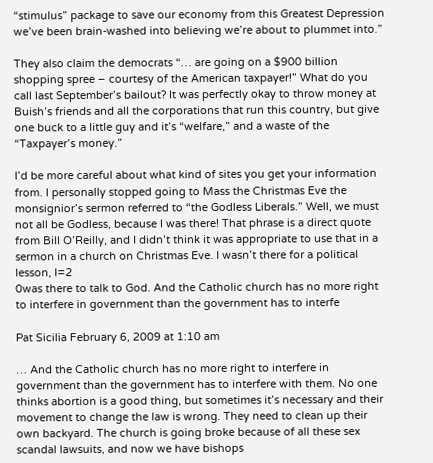“stimulus” package to save our economy from this Greatest Depression we’ve been brain-washed into believing we’re about to plummet into.”

They also claim the democrats “… are going on a $900 billion shopping spree – courtesy of the American taxpayer!” What do you call last September’s bailout? It was perfectly okay to throw money at Buish’s friends and all the corporations that run this country, but give one buck to a little guy and it’s “welfare,” and a waste of the “Taxpayer’s money.”

I’d be more careful about what kind of sites you get your information from. I personally stopped going to Mass the Christmas Eve the monsignior’s sermon referred to “the Godless Liberals.” Well, we must not all be Godless, because I was there! That phrase is a direct quote from Bill O’Reilly, and I didn’t think it was appropriate to use that in a sermon in a church on Christmas Eve. I wasn’t there for a political lesson, I=2
0was there to talk to God. And the Catholic church has no more right to interfere in government than the government has to interfe

Pat Sicilia February 6, 2009 at 1:10 am

… And the Catholic church has no more right to interfere in government than the government has to interfere with them. No one thinks abortion is a good thing, but sometimes it’s necessary and their movement to change the law is wrong. They need to clean up their own backyard. The church is going broke because of all these sex scandal lawsuits, and now we have bishops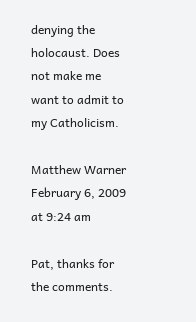denying the holocaust. Does not make me want to admit to my Catholicism.

Matthew Warner February 6, 2009 at 9:24 am

Pat, thanks for the comments.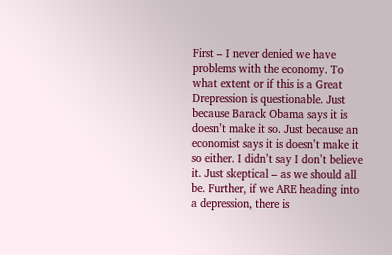First – I never denied we have problems with the economy. To what extent or if this is a Great Drepression is questionable. Just because Barack Obama says it is doesn’t make it so. Just because an economist says it is doesn’t make it so either. I didn’t say I don’t believe it. Just skeptical – as we should all be. Further, if we ARE heading into a depression, there is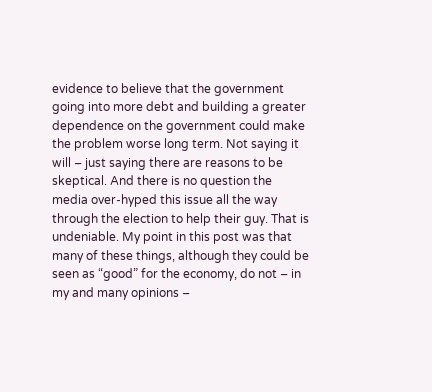evidence to believe that the government going into more debt and building a greater dependence on the government could make the problem worse long term. Not saying it will – just saying there are reasons to be skeptical. And there is no question the media over-hyped this issue all the way through the election to help their guy. That is undeniable. My point in this post was that many of these things, although they could be seen as “good” for the economy, do not – in my and many opinions –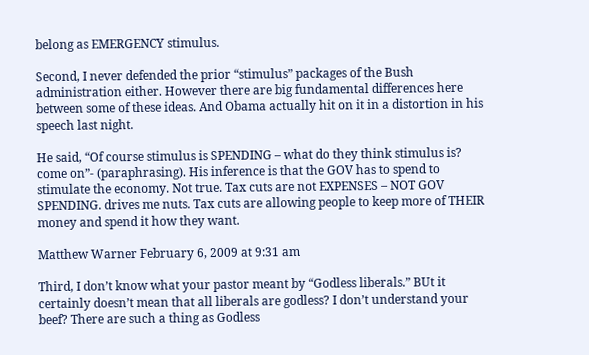belong as EMERGENCY stimulus.

Second, I never defended the prior “stimulus” packages of the Bush administration either. However there are big fundamental differences here between some of these ideas. And Obama actually hit on it in a distortion in his speech last night.

He said, “Of course stimulus is SPENDING – what do they think stimulus is? come on”- (paraphrasing). His inference is that the GOV has to spend to stimulate the economy. Not true. Tax cuts are not EXPENSES – NOT GOV SPENDING. drives me nuts. Tax cuts are allowing people to keep more of THEIR money and spend it how they want.

Matthew Warner February 6, 2009 at 9:31 am

Third, I don’t know what your pastor meant by “Godless liberals.” BUt it certainly doesn’t mean that all liberals are godless? I don’t understand your beef? There are such a thing as Godless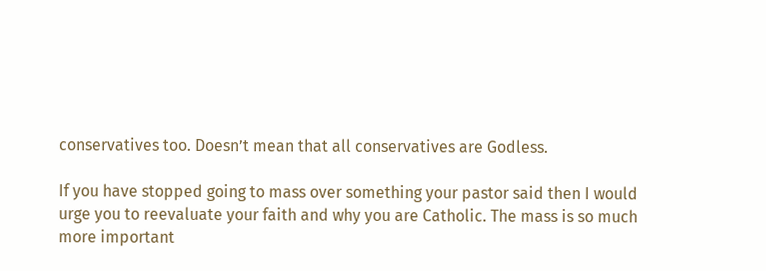conservatives too. Doesn’t mean that all conservatives are Godless.

If you have stopped going to mass over something your pastor said then I would urge you to reevaluate your faith and why you are Catholic. The mass is so much more important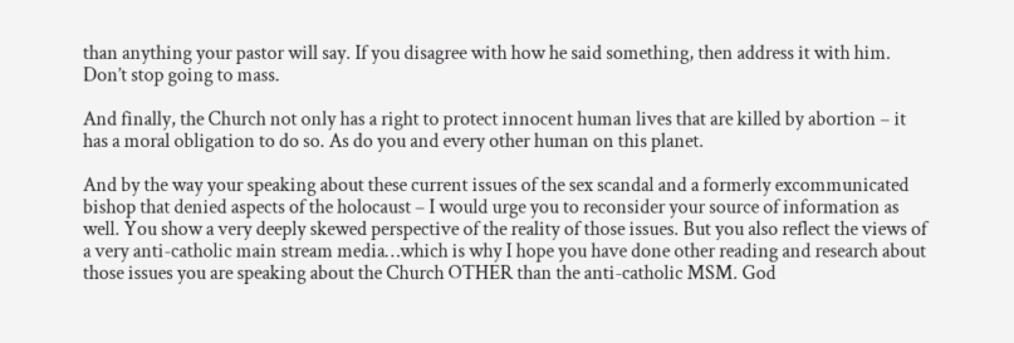than anything your pastor will say. If you disagree with how he said something, then address it with him. Don’t stop going to mass.

And finally, the Church not only has a right to protect innocent human lives that are killed by abortion – it has a moral obligation to do so. As do you and every other human on this planet.

And by the way your speaking about these current issues of the sex scandal and a formerly excommunicated bishop that denied aspects of the holocaust – I would urge you to reconsider your source of information as well. You show a very deeply skewed perspective of the reality of those issues. But you also reflect the views of a very anti-catholic main stream media…which is why I hope you have done other reading and research about those issues you are speaking about the Church OTHER than the anti-catholic MSM. God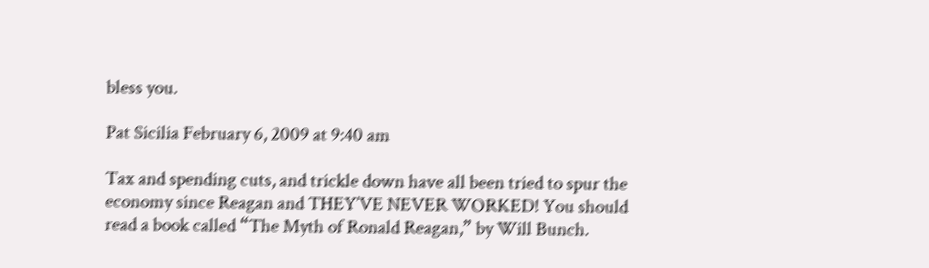bless you.

Pat Sicilia February 6, 2009 at 9:40 am

Tax and spending cuts, and trickle down have all been tried to spur the economy since Reagan and THEY’VE NEVER WORKED! You should read a book called “The Myth of Ronald Reagan,” by Will Bunch.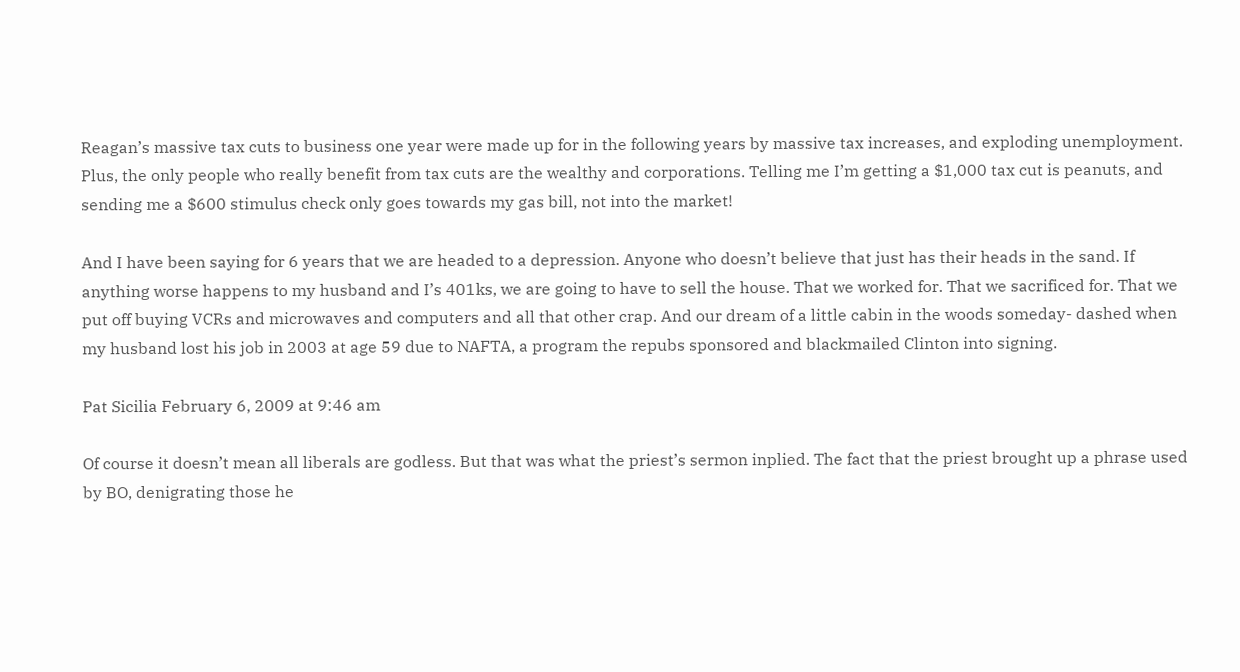Reagan’s massive tax cuts to business one year were made up for in the following years by massive tax increases, and exploding unemployment. Plus, the only people who really benefit from tax cuts are the wealthy and corporations. Telling me I’m getting a $1,000 tax cut is peanuts, and sending me a $600 stimulus check only goes towards my gas bill, not into the market!

And I have been saying for 6 years that we are headed to a depression. Anyone who doesn’t believe that just has their heads in the sand. If anything worse happens to my husband and I’s 401ks, we are going to have to sell the house. That we worked for. That we sacrificed for. That we put off buying VCRs and microwaves and computers and all that other crap. And our dream of a little cabin in the woods someday- dashed when my husband lost his job in 2003 at age 59 due to NAFTA, a program the repubs sponsored and blackmailed Clinton into signing.

Pat Sicilia February 6, 2009 at 9:46 am

Of course it doesn’t mean all liberals are godless. But that was what the priest’s sermon inplied. The fact that the priest brought up a phrase used by BO, denigrating those he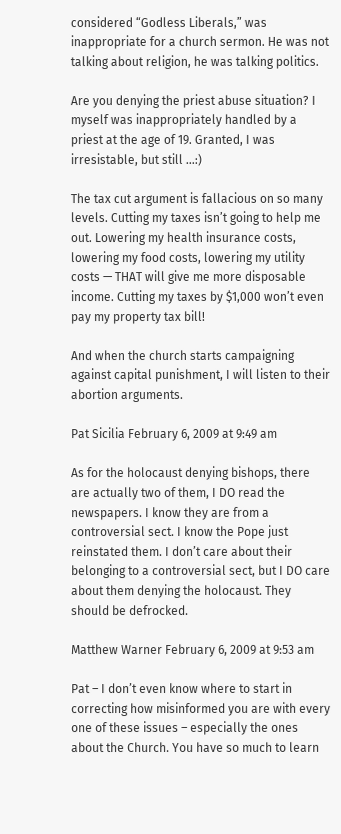considered “Godless Liberals,” was inappropriate for a church sermon. He was not talking about religion, he was talking politics.

Are you denying the priest abuse situation? I myself was inappropriately handled by a priest at the age of 19. Granted, I was irresistable, but still …:)

The tax cut argument is fallacious on so many levels. Cutting my taxes isn’t going to help me out. Lowering my health insurance costs, lowering my food costs, lowering my utility costs — THAT will give me more disposable income. Cutting my taxes by $1,000 won’t even pay my property tax bill!

And when the church starts campaigning against capital punishment, I will listen to their abortion arguments.

Pat Sicilia February 6, 2009 at 9:49 am

As for the holocaust denying bishops, there are actually two of them, I DO read the newspapers. I know they are from a controversial sect. I know the Pope just reinstated them. I don’t care about their belonging to a controversial sect, but I DO care about them denying the holocaust. They should be defrocked.

Matthew Warner February 6, 2009 at 9:53 am

Pat – I don’t even know where to start in correcting how misinformed you are with every one of these issues – especially the ones about the Church. You have so much to learn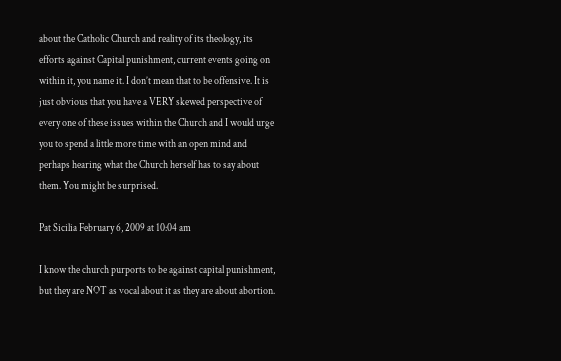about the Catholic Church and reality of its theology, its efforts against Capital punishment, current events going on within it, you name it. I don’t mean that to be offensive. It is just obvious that you have a VERY skewed perspective of every one of these issues within the Church and I would urge you to spend a little more time with an open mind and perhaps hearing what the Church herself has to say about them. You might be surprised.

Pat Sicilia February 6, 2009 at 10:04 am

I know the church purports to be against capital punishment, but they are NOT as vocal about it as they are about abortion.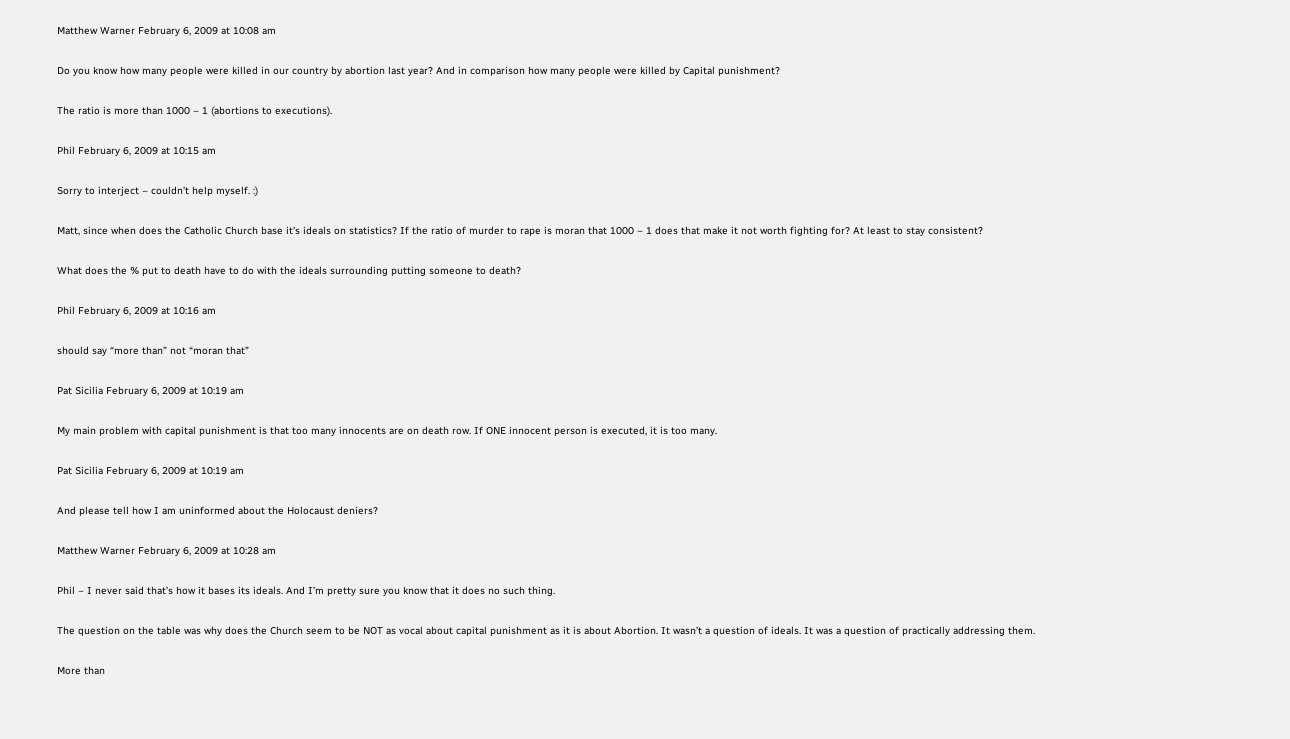Matthew Warner February 6, 2009 at 10:08 am

Do you know how many people were killed in our country by abortion last year? And in comparison how many people were killed by Capital punishment?

The ratio is more than 1000 – 1 (abortions to executions).

Phil February 6, 2009 at 10:15 am

Sorry to interject – couldn’t help myself. :)

Matt, since when does the Catholic Church base it’s ideals on statistics? If the ratio of murder to rape is moran that 1000 – 1 does that make it not worth fighting for? At least to stay consistent?

What does the % put to death have to do with the ideals surrounding putting someone to death?

Phil February 6, 2009 at 10:16 am

should say “more than” not “moran that”

Pat Sicilia February 6, 2009 at 10:19 am

My main problem with capital punishment is that too many innocents are on death row. If ONE innocent person is executed, it is too many.

Pat Sicilia February 6, 2009 at 10:19 am

And please tell how I am uninformed about the Holocaust deniers?

Matthew Warner February 6, 2009 at 10:28 am

Phil – I never said that’s how it bases its ideals. And I’m pretty sure you know that it does no such thing.

The question on the table was why does the Church seem to be NOT as vocal about capital punishment as it is about Abortion. It wasn’t a question of ideals. It was a question of practically addressing them.

More than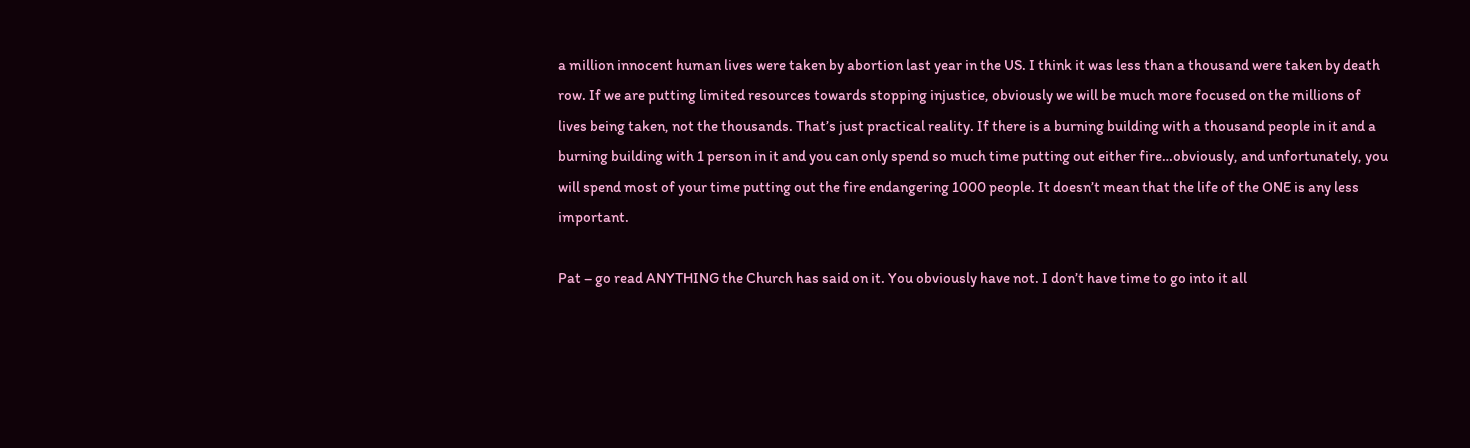a million innocent human lives were taken by abortion last year in the US. I think it was less than a thousand were taken by death row. If we are putting limited resources towards stopping injustice, obviously we will be much more focused on the millions of lives being taken, not the thousands. That’s just practical reality. If there is a burning building with a thousand people in it and a burning building with 1 person in it and you can only spend so much time putting out either fire…obviously, and unfortunately, you will spend most of your time putting out the fire endangering 1000 people. It doesn’t mean that the life of the ONE is any less important.

Pat – go read ANYTHING the Church has said on it. You obviously have not. I don’t have time to go into it all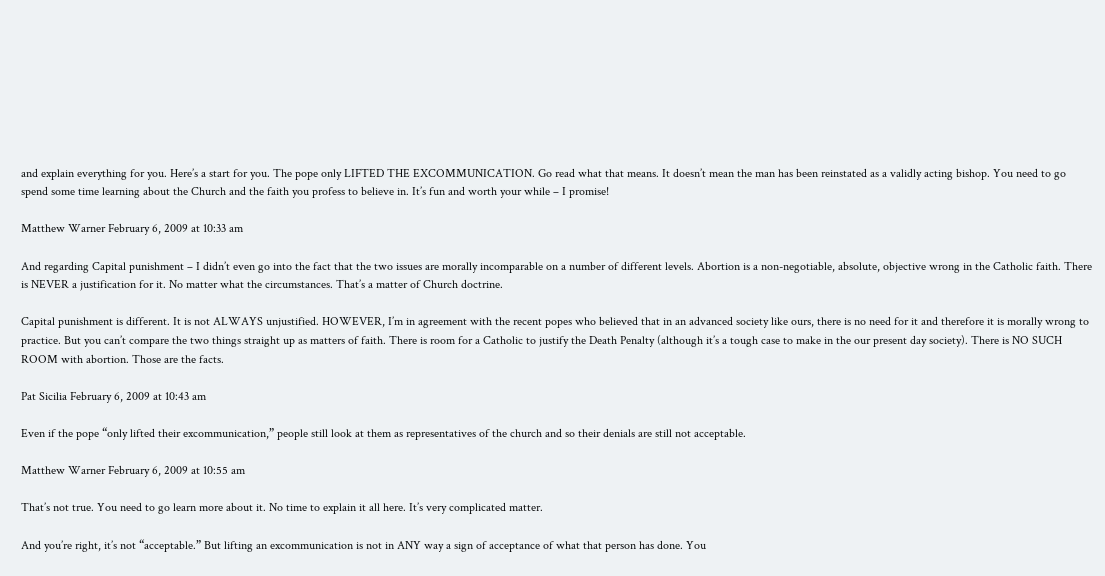and explain everything for you. Here’s a start for you. The pope only LIFTED THE EXCOMMUNICATION. Go read what that means. It doesn’t mean the man has been reinstated as a validly acting bishop. You need to go spend some time learning about the Church and the faith you profess to believe in. It’s fun and worth your while – I promise!

Matthew Warner February 6, 2009 at 10:33 am

And regarding Capital punishment – I didn’t even go into the fact that the two issues are morally incomparable on a number of different levels. Abortion is a non-negotiable, absolute, objective wrong in the Catholic faith. There is NEVER a justification for it. No matter what the circumstances. That’s a matter of Church doctrine.

Capital punishment is different. It is not ALWAYS unjustified. HOWEVER, I’m in agreement with the recent popes who believed that in an advanced society like ours, there is no need for it and therefore it is morally wrong to practice. But you can’t compare the two things straight up as matters of faith. There is room for a Catholic to justify the Death Penalty (although it’s a tough case to make in the our present day society). There is NO SUCH ROOM with abortion. Those are the facts.

Pat Sicilia February 6, 2009 at 10:43 am

Even if the pope “only lifted their excommunication,” people still look at them as representatives of the church and so their denials are still not acceptable.

Matthew Warner February 6, 2009 at 10:55 am

That’s not true. You need to go learn more about it. No time to explain it all here. It’s very complicated matter.

And you’re right, it’s not “acceptable.” But lifting an excommunication is not in ANY way a sign of acceptance of what that person has done. You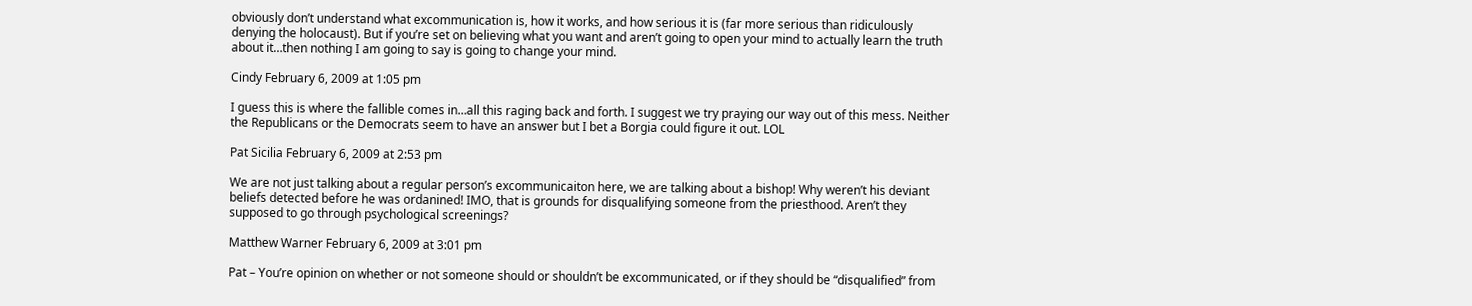obviously don’t understand what excommunication is, how it works, and how serious it is (far more serious than ridiculously denying the holocaust). But if you’re set on believing what you want and aren’t going to open your mind to actually learn the truth about it…then nothing I am going to say is going to change your mind.

Cindy February 6, 2009 at 1:05 pm

I guess this is where the fallible comes in…all this raging back and forth. I suggest we try praying our way out of this mess. Neither the Republicans or the Democrats seem to have an answer but I bet a Borgia could figure it out. LOL

Pat Sicilia February 6, 2009 at 2:53 pm

We are not just talking about a regular person’s excommunicaiton here, we are talking about a bishop! Why weren’t his deviant beliefs detected before he was ordanined! IMO, that is grounds for disqualifying someone from the priesthood. Aren’t they supposed to go through psychological screenings?

Matthew Warner February 6, 2009 at 3:01 pm

Pat – You’re opinion on whether or not someone should or shouldn’t be excommunicated, or if they should be “disqualified” from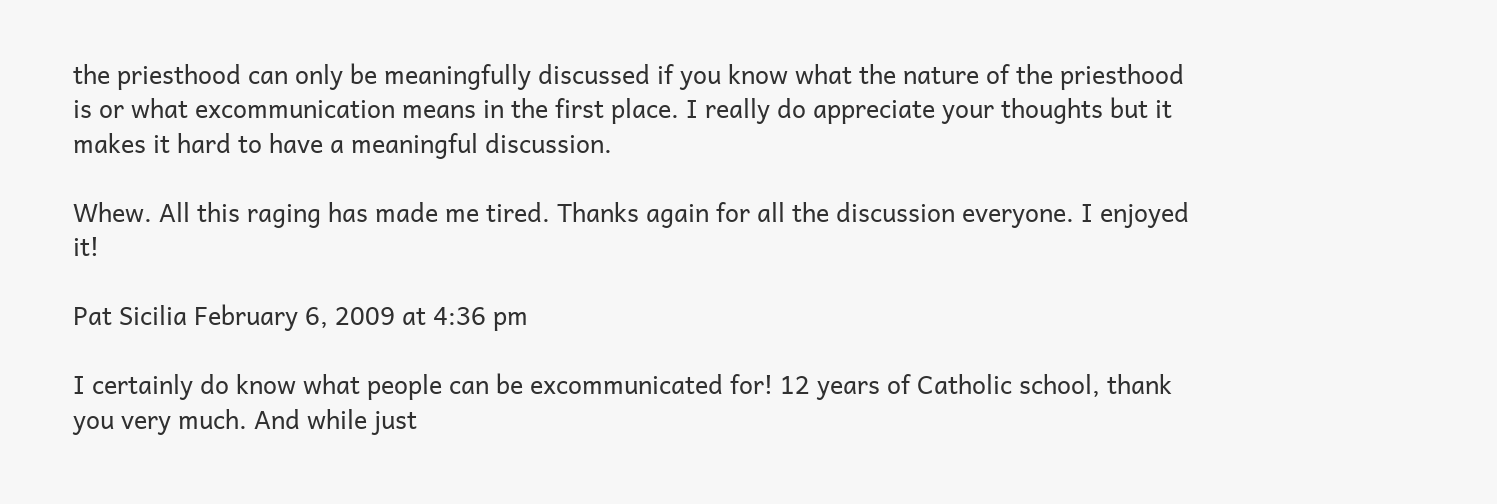the priesthood can only be meaningfully discussed if you know what the nature of the priesthood is or what excommunication means in the first place. I really do appreciate your thoughts but it makes it hard to have a meaningful discussion.

Whew. All this raging has made me tired. Thanks again for all the discussion everyone. I enjoyed it!

Pat Sicilia February 6, 2009 at 4:36 pm

I certainly do know what people can be excommunicated for! 12 years of Catholic school, thank you very much. And while just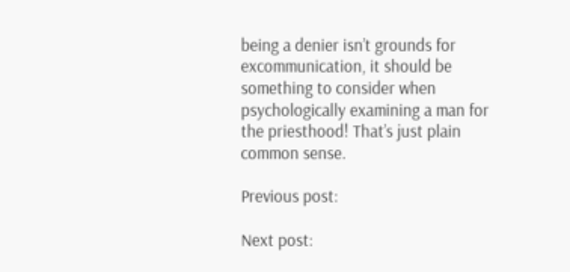being a denier isn’t grounds for excommunication, it should be something to consider when psychologically examining a man for the priesthood! That’s just plain common sense.

Previous post:

Next post: